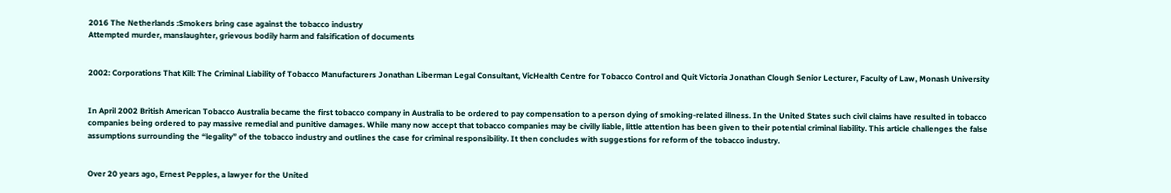2016 The Netherlands :Smokers bring case against the tobacco industry
Attempted murder, manslaughter, grievous bodily harm and falsification of documents


2002: Corporations That Kill: The Criminal Liability of Tobacco Manufacturers Jonathan Liberman Legal Consultant, VicHealth Centre for Tobacco Control and Quit Victoria Jonathan Clough Senior Lecturer, Faculty of Law, Monash University


In April 2002 British American Tobacco Australia became the first tobacco company in Australia to be ordered to pay compensation to a person dying of smoking-related illness. In the United States such civil claims have resulted in tobacco companies being ordered to pay massive remedial and punitive damages. While many now accept that tobacco companies may be civilly liable, little attention has been given to their potential criminal liability. This article challenges the false assumptions surrounding the “legality” of the tobacco industry and outlines the case for criminal responsibility. It then concludes with suggestions for reform of the tobacco industry.


Over 20 years ago, Ernest Pepples, a lawyer for the United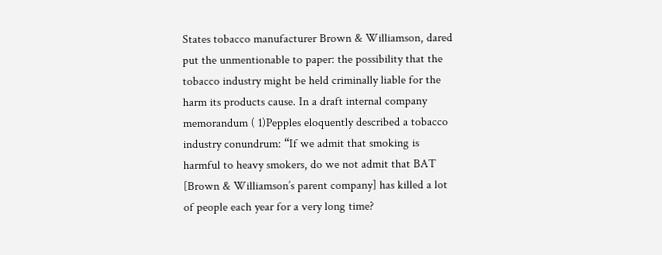States tobacco manufacturer Brown & Williamson, dared put the unmentionable to paper: the possibility that the tobacco industry might be held criminally liable for the harm its products cause. In a draft internal company memorandum ( 1)Pepples eloquently described a tobacco industry conundrum: “If we admit that smoking is harmful to heavy smokers, do we not admit that BAT [Brown & Williamson’s parent company] has killed a lot of people each year for a very long time?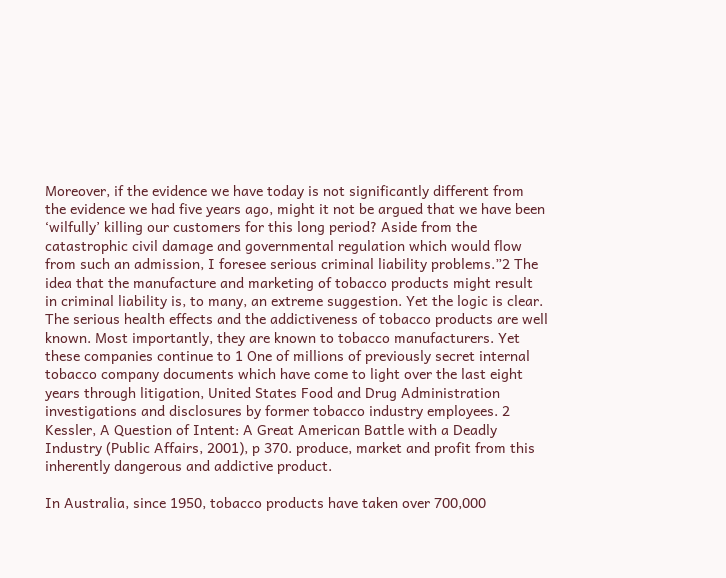Moreover, if the evidence we have today is not significantly different from the evidence we had five years ago, might it not be argued that we have been ‘wilfully’ killing our customers for this long period? Aside from the catastrophic civil damage and governmental regulation which would flow from such an admission, I foresee serious criminal liability problems.”2 The idea that the manufacture and marketing of tobacco products might result in criminal liability is, to many, an extreme suggestion. Yet the logic is clear. The serious health effects and the addictiveness of tobacco products are well known. Most importantly, they are known to tobacco manufacturers. Yet these companies continue to 1 One of millions of previously secret internal tobacco company documents which have come to light over the last eight years through litigation, United States Food and Drug Administration investigations and disclosures by former tobacco industry employees. 2 Kessler, A Question of Intent: A Great American Battle with a Deadly Industry (Public Affairs, 2001), p 370. produce, market and profit from this inherently dangerous and addictive product.

In Australia, since 1950, tobacco products have taken over 700,000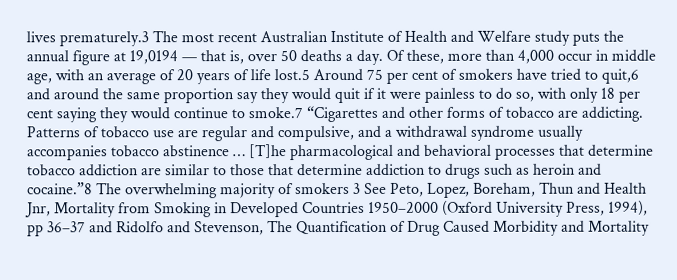lives prematurely.3 The most recent Australian Institute of Health and Welfare study puts the annual figure at 19,0194 — that is, over 50 deaths a day. Of these, more than 4,000 occur in middle age, with an average of 20 years of life lost.5 Around 75 per cent of smokers have tried to quit,6 and around the same proportion say they would quit if it were painless to do so, with only 18 per cent saying they would continue to smoke.7 “Cigarettes and other forms of tobacco are addicting. Patterns of tobacco use are regular and compulsive, and a withdrawal syndrome usually accompanies tobacco abstinence … [T]he pharmacological and behavioral processes that determine tobacco addiction are similar to those that determine addiction to drugs such as heroin and cocaine.”8 The overwhelming majority of smokers 3 See Peto, Lopez, Boreham, Thun and Health Jnr, Mortality from Smoking in Developed Countries 1950–2000 (Oxford University Press, 1994), pp 36–37 and Ridolfo and Stevenson, The Quantification of Drug Caused Morbidity and Mortality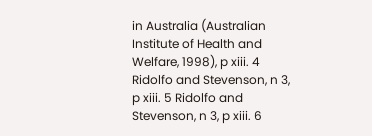in Australia (Australian Institute of Health and Welfare, 1998), p xiii. 4 Ridolfo and Stevenson, n 3, p xiii. 5 Ridolfo and Stevenson, n 3, p xiii. 6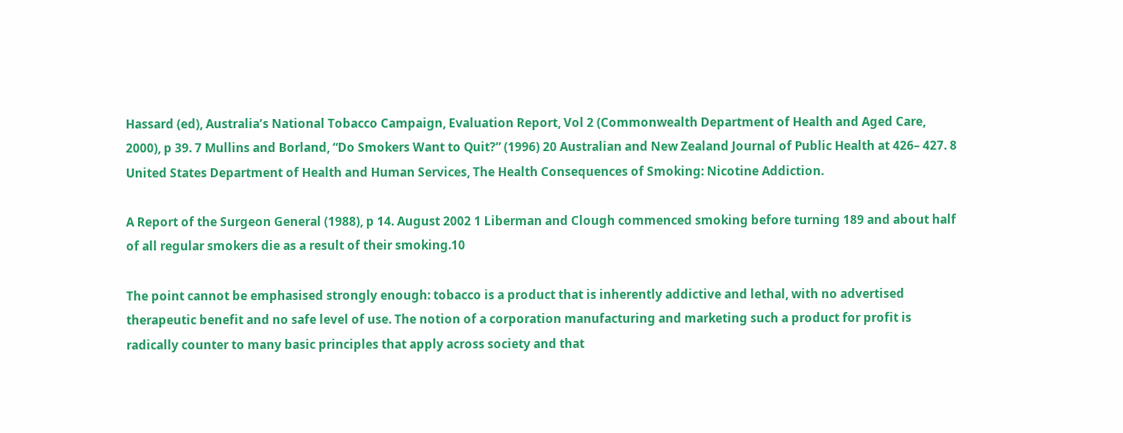Hassard (ed), Australia’s National Tobacco Campaign, Evaluation Report, Vol 2 (Commonwealth Department of Health and Aged Care, 2000), p 39. 7 Mullins and Borland, “Do Smokers Want to Quit?” (1996) 20 Australian and New Zealand Journal of Public Health at 426– 427. 8 United States Department of Health and Human Services, The Health Consequences of Smoking: Nicotine Addiction.

A Report of the Surgeon General (1988), p 14. August 2002 1 Liberman and Clough commenced smoking before turning 189 and about half of all regular smokers die as a result of their smoking.10

The point cannot be emphasised strongly enough: tobacco is a product that is inherently addictive and lethal, with no advertised therapeutic benefit and no safe level of use. The notion of a corporation manufacturing and marketing such a product for profit is radically counter to many basic principles that apply across society and that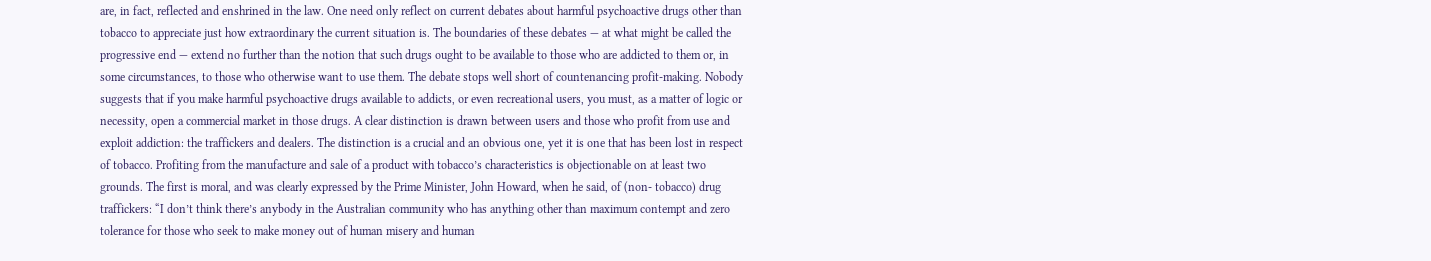are, in fact, reflected and enshrined in the law. One need only reflect on current debates about harmful psychoactive drugs other than tobacco to appreciate just how extraordinary the current situation is. The boundaries of these debates — at what might be called the progressive end — extend no further than the notion that such drugs ought to be available to those who are addicted to them or, in some circumstances, to those who otherwise want to use them. The debate stops well short of countenancing profit-making. Nobody suggests that if you make harmful psychoactive drugs available to addicts, or even recreational users, you must, as a matter of logic or necessity, open a commercial market in those drugs. A clear distinction is drawn between users and those who profit from use and exploit addiction: the traffickers and dealers. The distinction is a crucial and an obvious one, yet it is one that has been lost in respect of tobacco. Profiting from the manufacture and sale of a product with tobacco’s characteristics is objectionable on at least two grounds. The first is moral, and was clearly expressed by the Prime Minister, John Howard, when he said, of (non- tobacco) drug traffickers: “I don’t think there’s anybody in the Australian community who has anything other than maximum contempt and zero tolerance for those who seek to make money out of human misery and human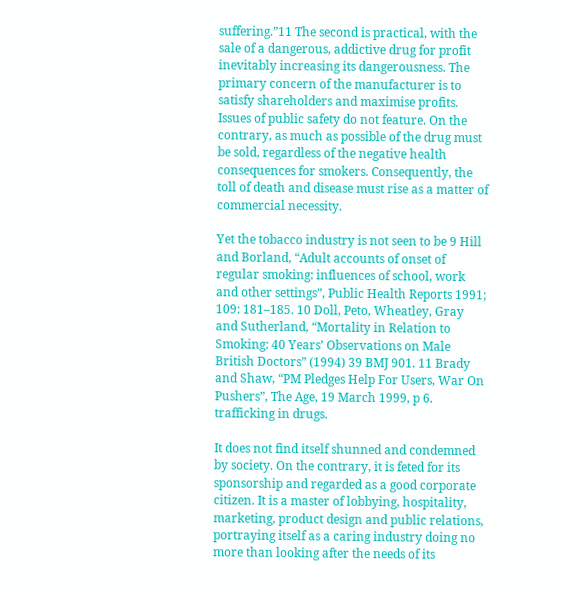suffering.”11 The second is practical, with the sale of a dangerous, addictive drug for profit inevitably increasing its dangerousness. The primary concern of the manufacturer is to satisfy shareholders and maximise profits. Issues of public safety do not feature. On the contrary, as much as possible of the drug must be sold, regardless of the negative health consequences for smokers. Consequently, the toll of death and disease must rise as a matter of commercial necessity.

Yet the tobacco industry is not seen to be 9 Hill and Borland, “Adult accounts of onset of regular smoking: influences of school, work and other settings”, Public Health Reports 1991; 109: 181–185. 10 Doll, Peto, Wheatley, Gray and Sutherland, “Mortality in Relation to Smoking: 40 Years’ Observations on Male British Doctors” (1994) 39 BMJ 901. 11 Brady and Shaw, “PM Pledges Help For Users, War On Pushers”, The Age, 19 March 1999, p 6. trafficking in drugs.

It does not find itself shunned and condemned by society. On the contrary, it is feted for its sponsorship and regarded as a good corporate citizen. It is a master of lobbying, hospitality, marketing, product design and public relations, portraying itself as a caring industry doing no more than looking after the needs of its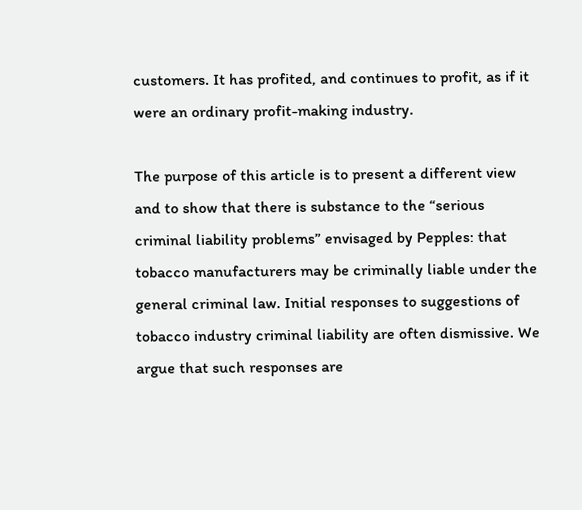customers. It has profited, and continues to profit, as if it were an ordinary profit-making industry.

The purpose of this article is to present a different view and to show that there is substance to the “serious criminal liability problems” envisaged by Pepples: that tobacco manufacturers may be criminally liable under the general criminal law. Initial responses to suggestions of tobacco industry criminal liability are often dismissive. We argue that such responses are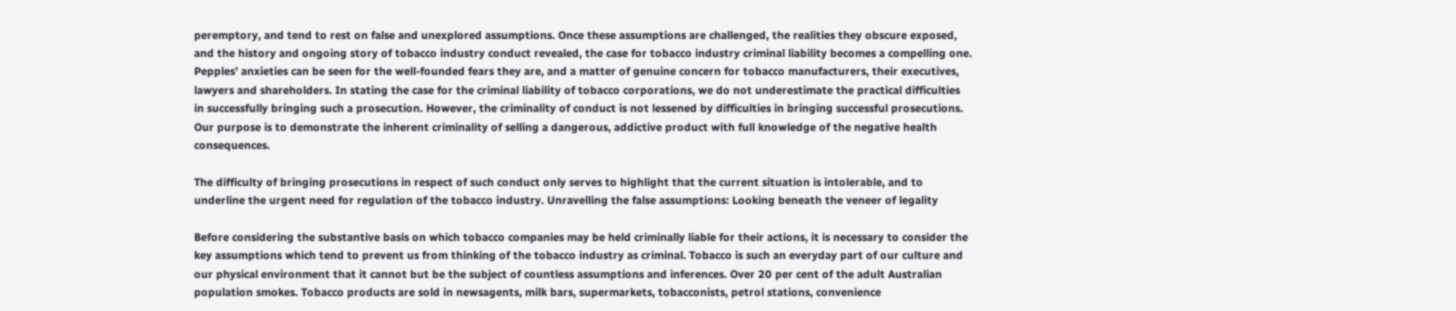peremptory, and tend to rest on false and unexplored assumptions. Once these assumptions are challenged, the realities they obscure exposed, and the history and ongoing story of tobacco industry conduct revealed, the case for tobacco industry criminal liability becomes a compelling one. Pepples’ anxieties can be seen for the well-founded fears they are, and a matter of genuine concern for tobacco manufacturers, their executives, lawyers and shareholders. In stating the case for the criminal liability of tobacco corporations, we do not underestimate the practical difficulties in successfully bringing such a prosecution. However, the criminality of conduct is not lessened by difficulties in bringing successful prosecutions. Our purpose is to demonstrate the inherent criminality of selling a dangerous, addictive product with full knowledge of the negative health consequences.

The difficulty of bringing prosecutions in respect of such conduct only serves to highlight that the current situation is intolerable, and to underline the urgent need for regulation of the tobacco industry. Unravelling the false assumptions: Looking beneath the veneer of legality

Before considering the substantive basis on which tobacco companies may be held criminally liable for their actions, it is necessary to consider the key assumptions which tend to prevent us from thinking of the tobacco industry as criminal. Tobacco is such an everyday part of our culture and our physical environment that it cannot but be the subject of countless assumptions and inferences. Over 20 per cent of the adult Australian population smokes. Tobacco products are sold in newsagents, milk bars, supermarkets, tobacconists, petrol stations, convenience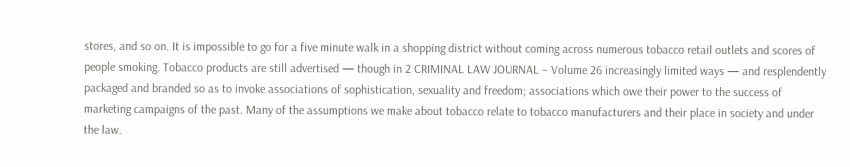stores, and so on. It is impossible to go for a five minute walk in a shopping district without coming across numerous tobacco retail outlets and scores of people smoking. Tobacco products are still advertised — though in 2 CRIMINAL LAW JOURNAL – Volume 26 increasingly limited ways — and resplendently packaged and branded so as to invoke associations of sophistication, sexuality and freedom; associations which owe their power to the success of marketing campaigns of the past. Many of the assumptions we make about tobacco relate to tobacco manufacturers and their place in society and under the law.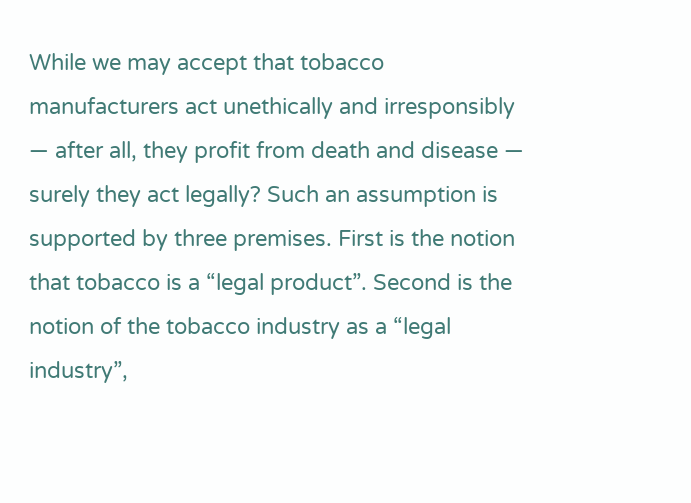While we may accept that tobacco manufacturers act unethically and irresponsibly — after all, they profit from death and disease — surely they act legally? Such an assumption is supported by three premises. First is the notion that tobacco is a “legal product”. Second is the notion of the tobacco industry as a “legal industry”,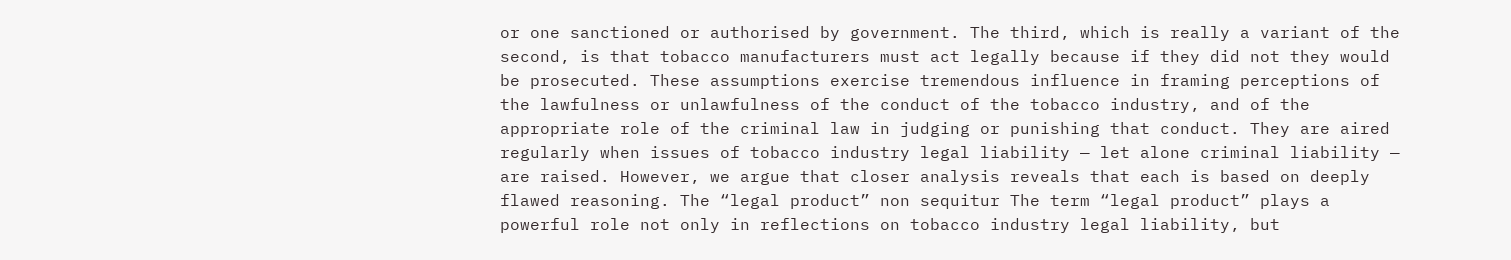or one sanctioned or authorised by government. The third, which is really a variant of the second, is that tobacco manufacturers must act legally because if they did not they would be prosecuted. These assumptions exercise tremendous influence in framing perceptions of the lawfulness or unlawfulness of the conduct of the tobacco industry, and of the appropriate role of the criminal law in judging or punishing that conduct. They are aired regularly when issues of tobacco industry legal liability — let alone criminal liability — are raised. However, we argue that closer analysis reveals that each is based on deeply flawed reasoning. The “legal product” non sequitur The term “legal product” plays a powerful role not only in reflections on tobacco industry legal liability, but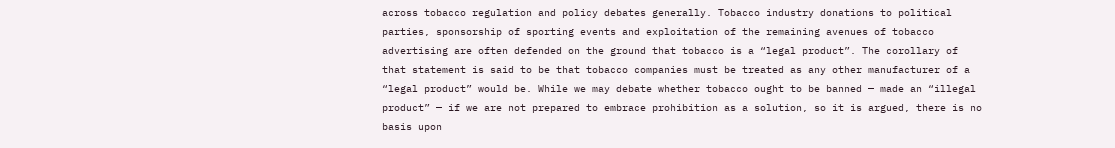across tobacco regulation and policy debates generally. Tobacco industry donations to political parties, sponsorship of sporting events and exploitation of the remaining avenues of tobacco advertising are often defended on the ground that tobacco is a “legal product”. The corollary of that statement is said to be that tobacco companies must be treated as any other manufacturer of a “legal product” would be. While we may debate whether tobacco ought to be banned — made an “illegal product” — if we are not prepared to embrace prohibition as a solution, so it is argued, there is no basis upon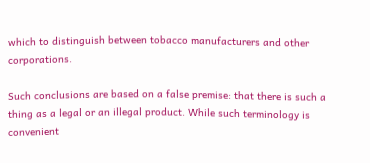which to distinguish between tobacco manufacturers and other corporations.

Such conclusions are based on a false premise: that there is such a thing as a legal or an illegal product. While such terminology is convenient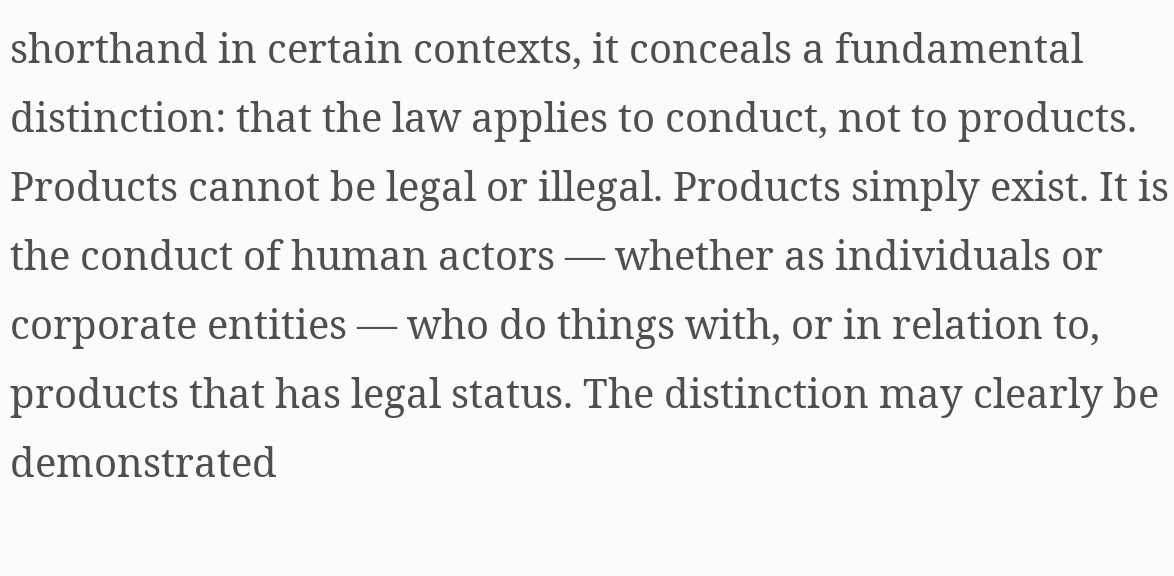shorthand in certain contexts, it conceals a fundamental distinction: that the law applies to conduct, not to products. Products cannot be legal or illegal. Products simply exist. It is the conduct of human actors — whether as individuals or corporate entities — who do things with, or in relation to, products that has legal status. The distinction may clearly be demonstrated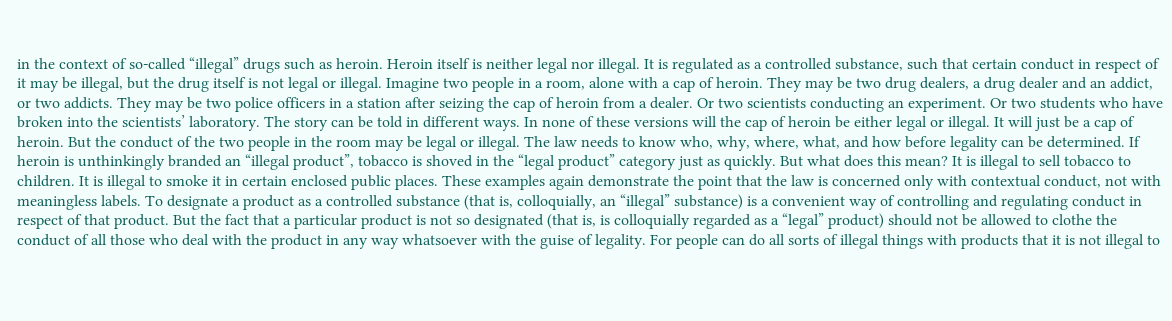in the context of so-called “illegal” drugs such as heroin. Heroin itself is neither legal nor illegal. It is regulated as a controlled substance, such that certain conduct in respect of it may be illegal, but the drug itself is not legal or illegal. Imagine two people in a room, alone with a cap of heroin. They may be two drug dealers, a drug dealer and an addict, or two addicts. They may be two police officers in a station after seizing the cap of heroin from a dealer. Or two scientists conducting an experiment. Or two students who have broken into the scientists’ laboratory. The story can be told in different ways. In none of these versions will the cap of heroin be either legal or illegal. It will just be a cap of heroin. But the conduct of the two people in the room may be legal or illegal. The law needs to know who, why, where, what, and how before legality can be determined. If heroin is unthinkingly branded an “illegal product”, tobacco is shoved in the “legal product” category just as quickly. But what does this mean? It is illegal to sell tobacco to children. It is illegal to smoke it in certain enclosed public places. These examples again demonstrate the point that the law is concerned only with contextual conduct, not with meaningless labels. To designate a product as a controlled substance (that is, colloquially, an “illegal” substance) is a convenient way of controlling and regulating conduct in respect of that product. But the fact that a particular product is not so designated (that is, is colloquially regarded as a “legal” product) should not be allowed to clothe the conduct of all those who deal with the product in any way whatsoever with the guise of legality. For people can do all sorts of illegal things with products that it is not illegal to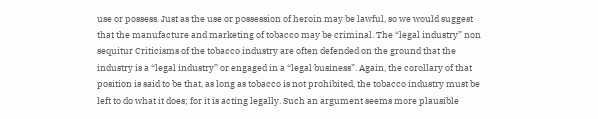use or possess. Just as the use or possession of heroin may be lawful, so we would suggest that the manufacture and marketing of tobacco may be criminal. The “legal industry” non sequitur Criticisms of the tobacco industry are often defended on the ground that the industry is a “legal industry” or engaged in a “legal business”. Again, the corollary of that position is said to be that, as long as tobacco is not prohibited, the tobacco industry must be left to do what it does; for it is acting legally. Such an argument seems more plausible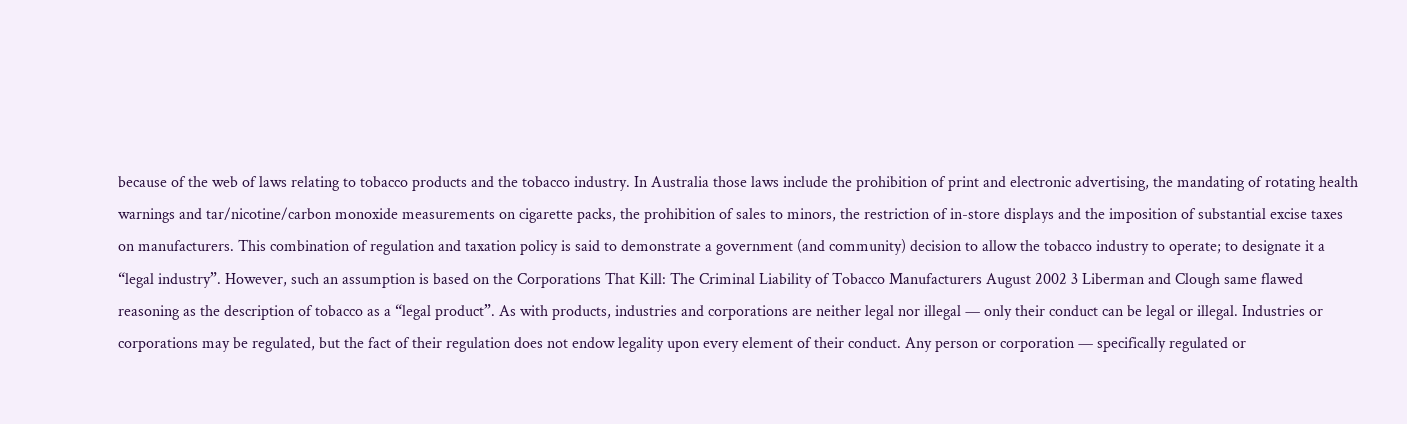because of the web of laws relating to tobacco products and the tobacco industry. In Australia those laws include the prohibition of print and electronic advertising, the mandating of rotating health warnings and tar/nicotine/carbon monoxide measurements on cigarette packs, the prohibition of sales to minors, the restriction of in-store displays and the imposition of substantial excise taxes on manufacturers. This combination of regulation and taxation policy is said to demonstrate a government (and community) decision to allow the tobacco industry to operate; to designate it a “legal industry”. However, such an assumption is based on the Corporations That Kill: The Criminal Liability of Tobacco Manufacturers August 2002 3 Liberman and Clough same flawed reasoning as the description of tobacco as a “legal product”. As with products, industries and corporations are neither legal nor illegal — only their conduct can be legal or illegal. Industries or corporations may be regulated, but the fact of their regulation does not endow legality upon every element of their conduct. Any person or corporation — specifically regulated or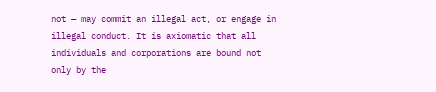not — may commit an illegal act, or engage in illegal conduct. It is axiomatic that all individuals and corporations are bound not only by the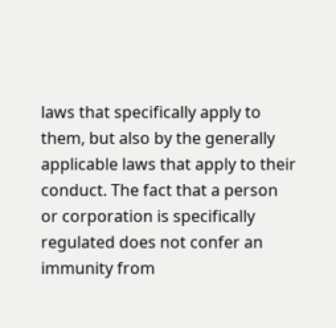laws that specifically apply to them, but also by the generally applicable laws that apply to their conduct. The fact that a person or corporation is specifically regulated does not confer an immunity from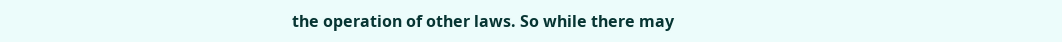the operation of other laws. So while there may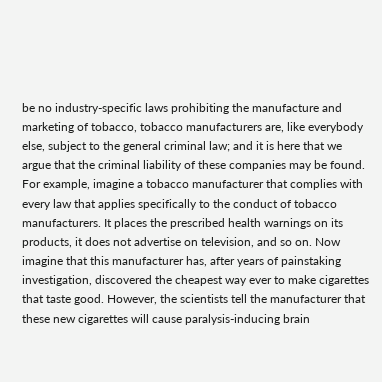be no industry-specific laws prohibiting the manufacture and marketing of tobacco, tobacco manufacturers are, like everybody else, subject to the general criminal law; and it is here that we argue that the criminal liability of these companies may be found. For example, imagine a tobacco manufacturer that complies with every law that applies specifically to the conduct of tobacco manufacturers. It places the prescribed health warnings on its products, it does not advertise on television, and so on. Now imagine that this manufacturer has, after years of painstaking investigation, discovered the cheapest way ever to make cigarettes that taste good. However, the scientists tell the manufacturer that these new cigarettes will cause paralysis-inducing brain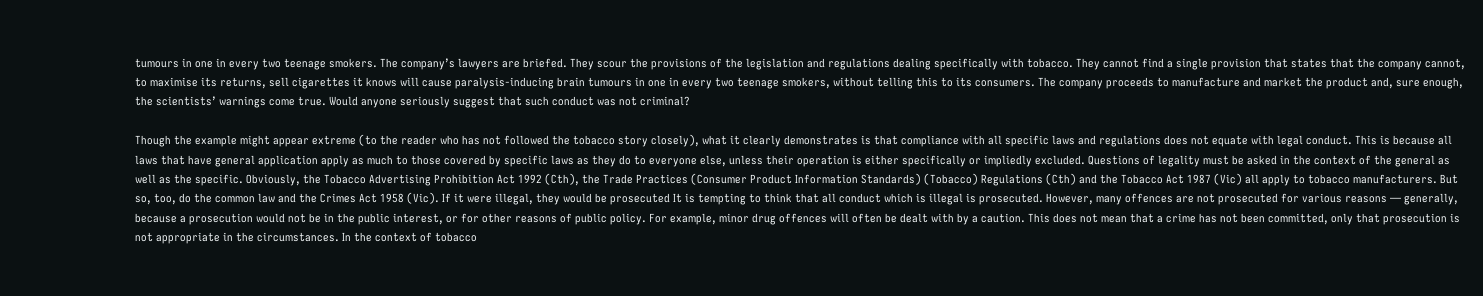tumours in one in every two teenage smokers. The company’s lawyers are briefed. They scour the provisions of the legislation and regulations dealing specifically with tobacco. They cannot find a single provision that states that the company cannot, to maximise its returns, sell cigarettes it knows will cause paralysis-inducing brain tumours in one in every two teenage smokers, without telling this to its consumers. The company proceeds to manufacture and market the product and, sure enough, the scientists’ warnings come true. Would anyone seriously suggest that such conduct was not criminal?

Though the example might appear extreme (to the reader who has not followed the tobacco story closely), what it clearly demonstrates is that compliance with all specific laws and regulations does not equate with legal conduct. This is because all laws that have general application apply as much to those covered by specific laws as they do to everyone else, unless their operation is either specifically or impliedly excluded. Questions of legality must be asked in the context of the general as well as the specific. Obviously, the Tobacco Advertising Prohibition Act 1992 (Cth), the Trade Practices (Consumer Product Information Standards) (Tobacco) Regulations (Cth) and the Tobacco Act 1987 (Vic) all apply to tobacco manufacturers. But so, too, do the common law and the Crimes Act 1958 (Vic). If it were illegal, they would be prosecuted It is tempting to think that all conduct which is illegal is prosecuted. However, many offences are not prosecuted for various reasons — generally, because a prosecution would not be in the public interest, or for other reasons of public policy. For example, minor drug offences will often be dealt with by a caution. This does not mean that a crime has not been committed, only that prosecution is not appropriate in the circumstances. In the context of tobacco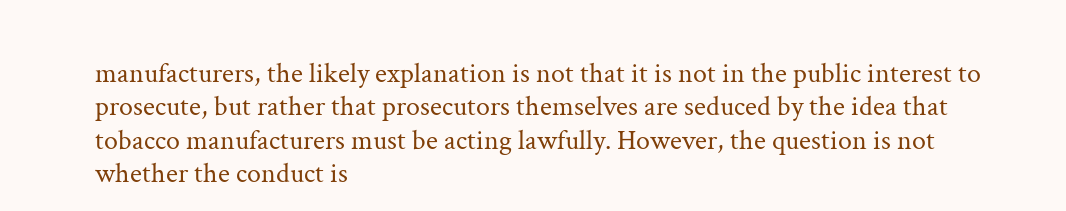manufacturers, the likely explanation is not that it is not in the public interest to prosecute, but rather that prosecutors themselves are seduced by the idea that tobacco manufacturers must be acting lawfully. However, the question is not whether the conduct is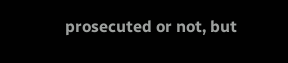prosecuted or not, but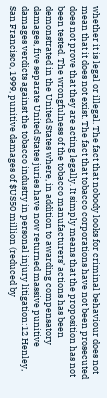whether it is legal or illegal. The fact that nobody looks for criminal behaviour does not mean that it does not exist. The fact that tobacco corporations have not been prosecuted does not prove that they are acting legally. It simply means that the proposition has not been tested. The wrongfulness of the tobacco manufacturers’ actions has been demonstrated in the United States where, in addition to awarding compensatory damages, five separate United States juries have now returned massive punitive damages verdicts against the tobacco industry in personal injury litigation:12 Henley, San Francisco, 1999, punitive damages of $US50 million (reduced by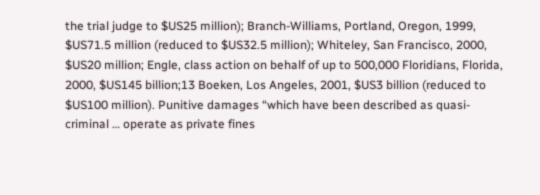the trial judge to $US25 million); Branch-Williams, Portland, Oregon, 1999, $US71.5 million (reduced to $US32.5 million); Whiteley, San Francisco, 2000, $US20 million; Engle, class action on behalf of up to 500,000 Floridians, Florida, 2000, $US145 billion;13 Boeken, Los Angeles, 2001, $US3 billion (reduced to $US100 million). Punitive damages “which have been described as quasi-criminal … operate as private fines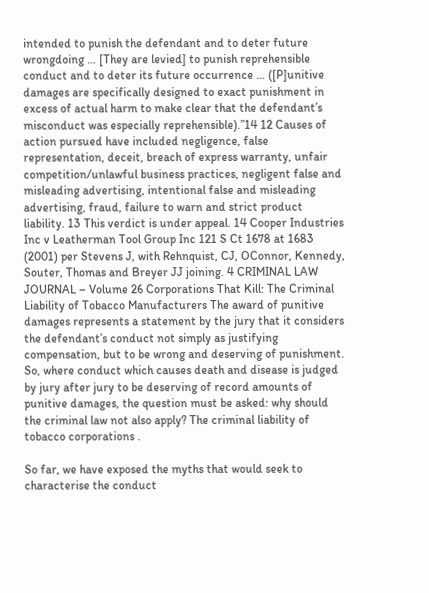intended to punish the defendant and to deter future wrongdoing … [They are levied] to punish reprehensible conduct and to deter its future occurrence … ([P]unitive damages are specifically designed to exact punishment in excess of actual harm to make clear that the defendant’s misconduct was especially reprehensible).”14 12 Causes of action pursued have included negligence, false representation, deceit, breach of express warranty, unfair competition/unlawful business practices, negligent false and misleading advertising, intentional false and misleading advertising, fraud, failure to warn and strict product liability. 13 This verdict is under appeal. 14 Cooper Industries Inc v Leatherman Tool Group Inc 121 S Ct 1678 at 1683 (2001) per Stevens J, with Rehnquist, CJ, OConnor, Kennedy, Souter, Thomas and Breyer JJ joining. 4 CRIMINAL LAW JOURNAL – Volume 26 Corporations That Kill: The Criminal Liability of Tobacco Manufacturers The award of punitive damages represents a statement by the jury that it considers the defendant’s conduct not simply as justifying compensation, but to be wrong and deserving of punishment.  So, where conduct which causes death and disease is judged by jury after jury to be deserving of record amounts of punitive damages, the question must be asked: why should the criminal law not also apply? The criminal liability of tobacco corporations .

So far, we have exposed the myths that would seek to characterise the conduct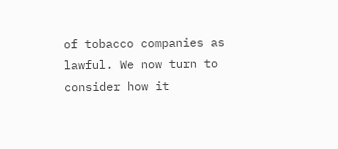of tobacco companies as lawful. We now turn to consider how it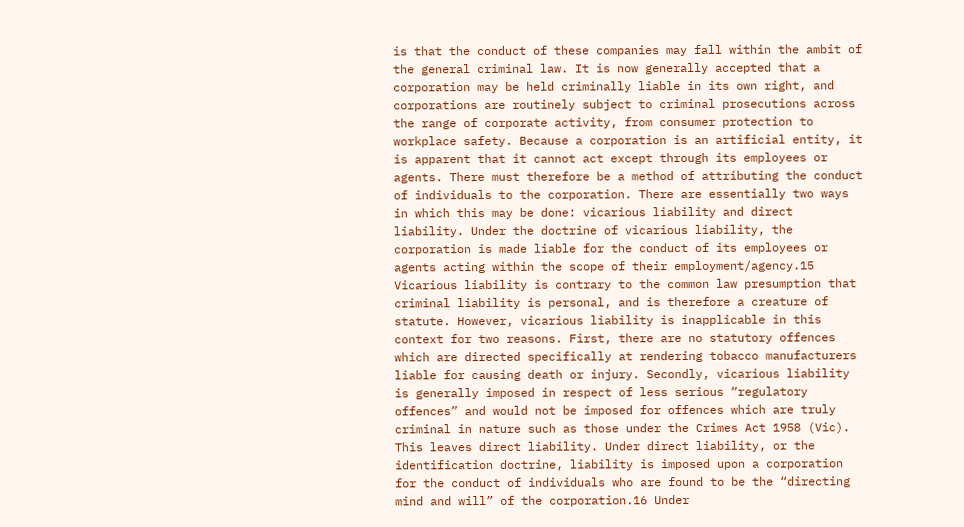is that the conduct of these companies may fall within the ambit of the general criminal law. It is now generally accepted that a corporation may be held criminally liable in its own right, and corporations are routinely subject to criminal prosecutions across the range of corporate activity, from consumer protection to workplace safety. Because a corporation is an artificial entity, it is apparent that it cannot act except through its employees or agents. There must therefore be a method of attributing the conduct of individuals to the corporation. There are essentially two ways in which this may be done: vicarious liability and direct liability. Under the doctrine of vicarious liability, the corporation is made liable for the conduct of its employees or agents acting within the scope of their employment/agency.15 Vicarious liability is contrary to the common law presumption that criminal liability is personal, and is therefore a creature of statute. However, vicarious liability is inapplicable in this context for two reasons. First, there are no statutory offences which are directed specifically at rendering tobacco manufacturers liable for causing death or injury. Secondly, vicarious liability is generally imposed in respect of less serious “regulatory offences” and would not be imposed for offences which are truly criminal in nature such as those under the Crimes Act 1958 (Vic). This leaves direct liability. Under direct liability, or the identification doctrine, liability is imposed upon a corporation for the conduct of individuals who are found to be the “directing mind and will” of the corporation.16 Under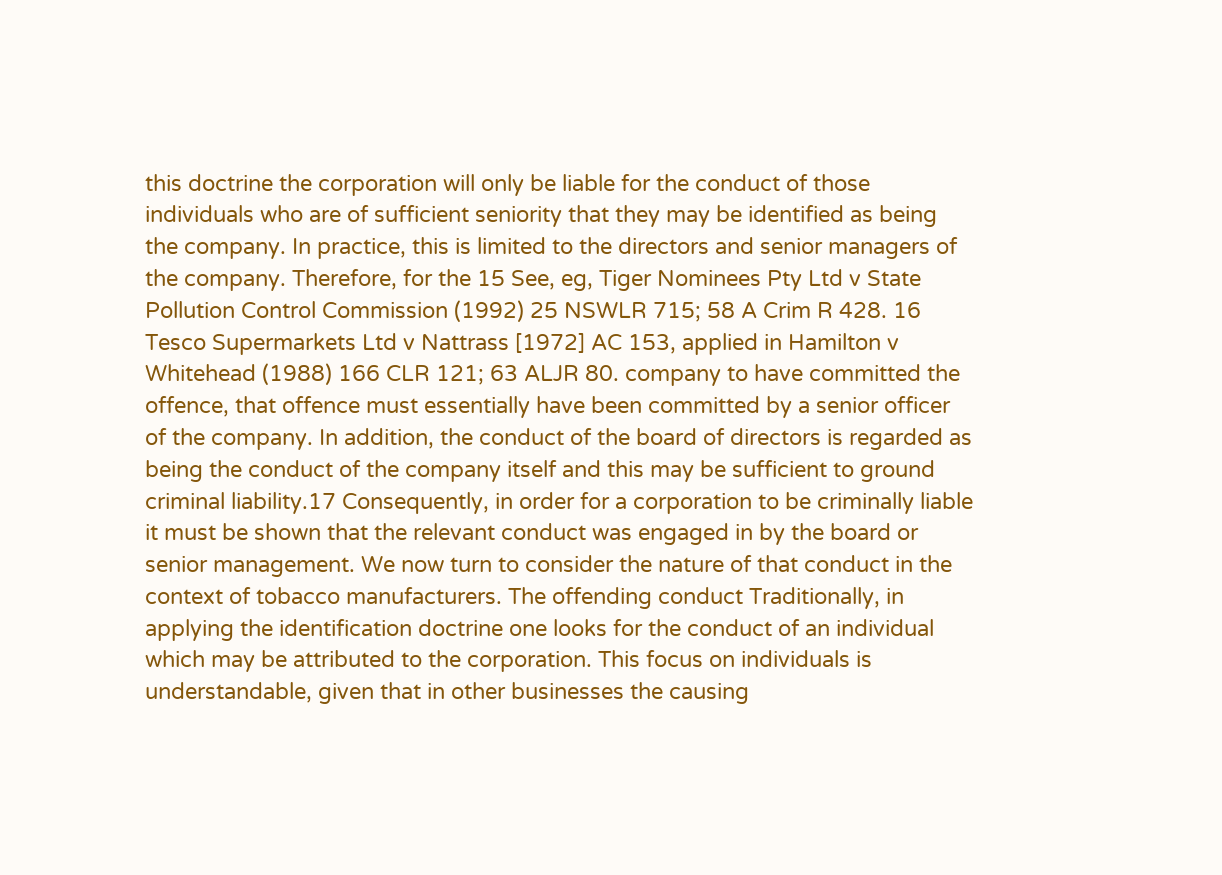this doctrine the corporation will only be liable for the conduct of those individuals who are of sufficient seniority that they may be identified as being the company. In practice, this is limited to the directors and senior managers of the company. Therefore, for the 15 See, eg, Tiger Nominees Pty Ltd v State Pollution Control Commission (1992) 25 NSWLR 715; 58 A Crim R 428. 16 Tesco Supermarkets Ltd v Nattrass [1972] AC 153, applied in Hamilton v Whitehead (1988) 166 CLR 121; 63 ALJR 80. company to have committed the offence, that offence must essentially have been committed by a senior officer of the company. In addition, the conduct of the board of directors is regarded as being the conduct of the company itself and this may be sufficient to ground criminal liability.17 Consequently, in order for a corporation to be criminally liable it must be shown that the relevant conduct was engaged in by the board or senior management. We now turn to consider the nature of that conduct in the context of tobacco manufacturers. The offending conduct Traditionally, in applying the identification doctrine one looks for the conduct of an individual which may be attributed to the corporation. This focus on individuals is understandable, given that in other businesses the causing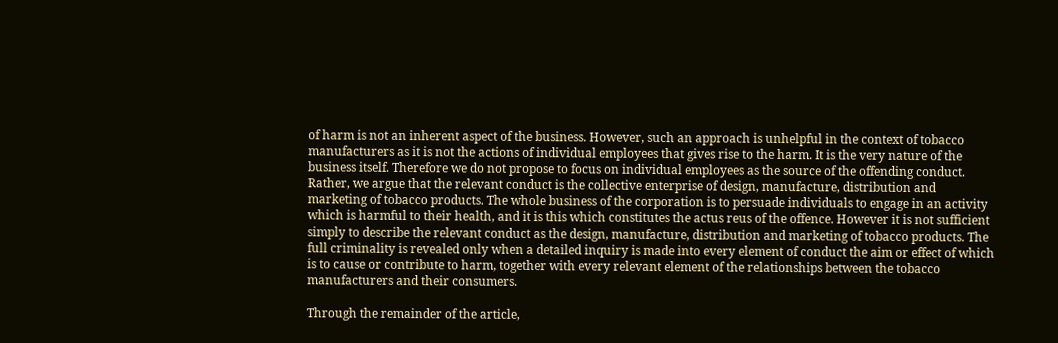of harm is not an inherent aspect of the business. However, such an approach is unhelpful in the context of tobacco manufacturers as it is not the actions of individual employees that gives rise to the harm. It is the very nature of the business itself. Therefore we do not propose to focus on individual employees as the source of the offending conduct. Rather, we argue that the relevant conduct is the collective enterprise of design, manufacture, distribution and marketing of tobacco products. The whole business of the corporation is to persuade individuals to engage in an activity which is harmful to their health, and it is this which constitutes the actus reus of the offence. However it is not sufficient simply to describe the relevant conduct as the design, manufacture, distribution and marketing of tobacco products. The full criminality is revealed only when a detailed inquiry is made into every element of conduct the aim or effect of which is to cause or contribute to harm, together with every relevant element of the relationships between the tobacco manufacturers and their consumers.

Through the remainder of the article,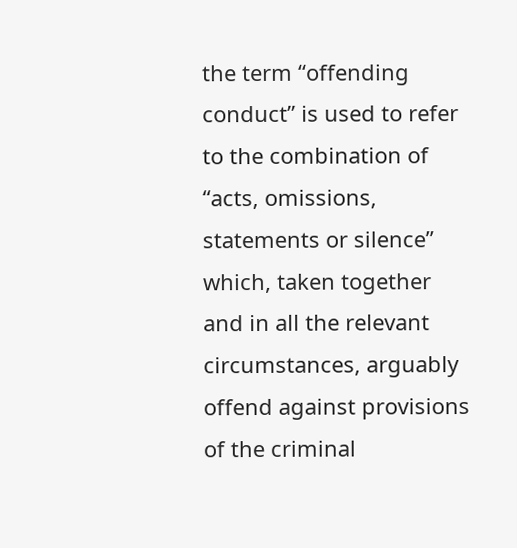the term “offending conduct” is used to refer to the combination of “acts, omissions, statements or silence” which, taken together and in all the relevant circumstances, arguably offend against provisions of the criminal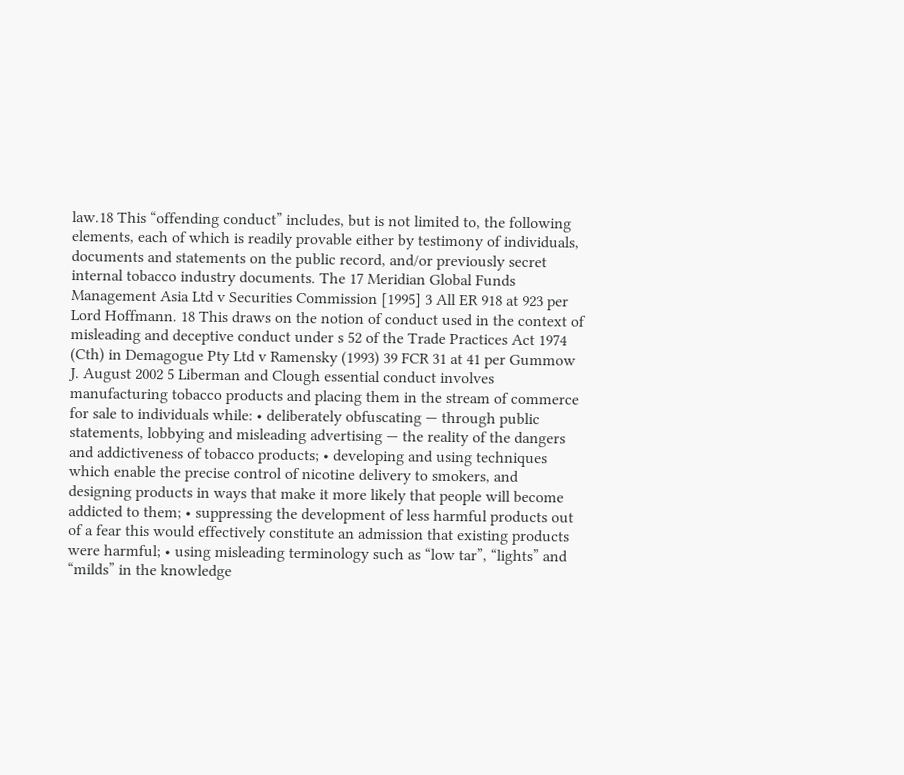law.18 This “offending conduct” includes, but is not limited to, the following elements, each of which is readily provable either by testimony of individuals, documents and statements on the public record, and/or previously secret internal tobacco industry documents. The 17 Meridian Global Funds Management Asia Ltd v Securities Commission [1995] 3 All ER 918 at 923 per Lord Hoffmann. 18 This draws on the notion of conduct used in the context of misleading and deceptive conduct under s 52 of the Trade Practices Act 1974 (Cth) in Demagogue Pty Ltd v Ramensky (1993) 39 FCR 31 at 41 per Gummow J. August 2002 5 Liberman and Clough essential conduct involves manufacturing tobacco products and placing them in the stream of commerce for sale to individuals while: • deliberately obfuscating — through public statements, lobbying and misleading advertising — the reality of the dangers and addictiveness of tobacco products; • developing and using techniques which enable the precise control of nicotine delivery to smokers, and designing products in ways that make it more likely that people will become addicted to them; • suppressing the development of less harmful products out of a fear this would effectively constitute an admission that existing products were harmful; • using misleading terminology such as “low tar”, “lights” and “milds” in the knowledge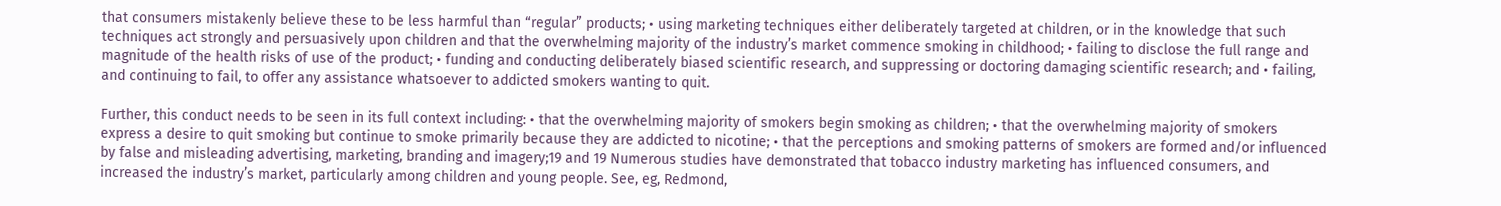that consumers mistakenly believe these to be less harmful than “regular” products; • using marketing techniques either deliberately targeted at children, or in the knowledge that such techniques act strongly and persuasively upon children and that the overwhelming majority of the industry’s market commence smoking in childhood; • failing to disclose the full range and magnitude of the health risks of use of the product; • funding and conducting deliberately biased scientific research, and suppressing or doctoring damaging scientific research; and • failing, and continuing to fail, to offer any assistance whatsoever to addicted smokers wanting to quit.

Further, this conduct needs to be seen in its full context including: • that the overwhelming majority of smokers begin smoking as children; • that the overwhelming majority of smokers express a desire to quit smoking but continue to smoke primarily because they are addicted to nicotine; • that the perceptions and smoking patterns of smokers are formed and/or influenced by false and misleading advertising, marketing, branding and imagery;19 and 19 Numerous studies have demonstrated that tobacco industry marketing has influenced consumers, and increased the industry’s market, particularly among children and young people. See, eg, Redmond,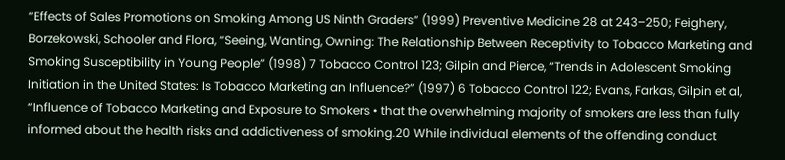“Effects of Sales Promotions on Smoking Among US Ninth Graders” (1999) Preventive Medicine 28 at 243–250; Feighery, Borzekowski, Schooler and Flora, “Seeing, Wanting, Owning: The Relationship Between Receptivity to Tobacco Marketing and Smoking Susceptibility in Young People” (1998) 7 Tobacco Control 123; Gilpin and Pierce, “Trends in Adolescent Smoking Initiation in the United States: Is Tobacco Marketing an Influence?” (1997) 6 Tobacco Control 122; Evans, Farkas, Gilpin et al, “Influence of Tobacco Marketing and Exposure to Smokers • that the overwhelming majority of smokers are less than fully informed about the health risks and addictiveness of smoking.20 While individual elements of the offending conduct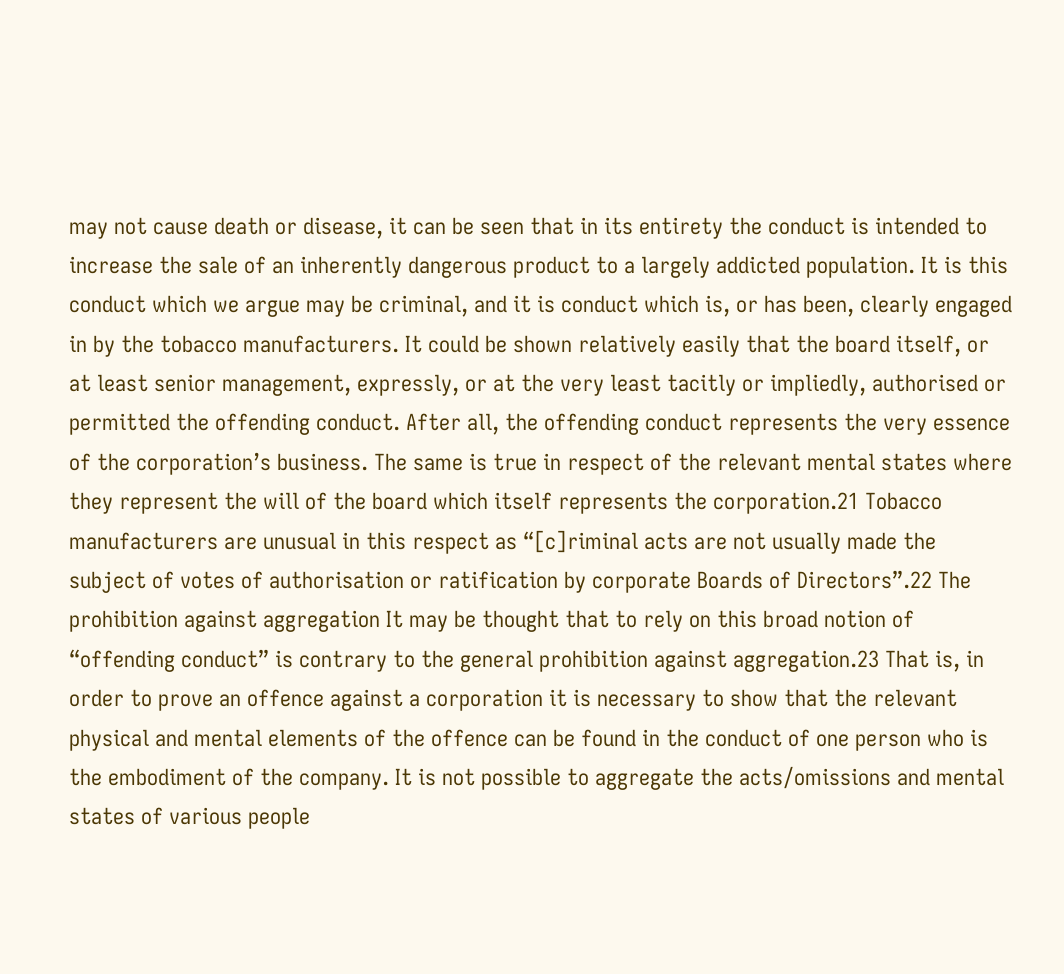may not cause death or disease, it can be seen that in its entirety the conduct is intended to increase the sale of an inherently dangerous product to a largely addicted population. It is this conduct which we argue may be criminal, and it is conduct which is, or has been, clearly engaged in by the tobacco manufacturers. It could be shown relatively easily that the board itself, or at least senior management, expressly, or at the very least tacitly or impliedly, authorised or permitted the offending conduct. After all, the offending conduct represents the very essence of the corporation’s business. The same is true in respect of the relevant mental states where they represent the will of the board which itself represents the corporation.21 Tobacco manufacturers are unusual in this respect as “[c]riminal acts are not usually made the subject of votes of authorisation or ratification by corporate Boards of Directors”.22 The prohibition against aggregation It may be thought that to rely on this broad notion of “offending conduct” is contrary to the general prohibition against aggregation.23 That is, in order to prove an offence against a corporation it is necessary to show that the relevant physical and mental elements of the offence can be found in the conduct of one person who is the embodiment of the company. It is not possible to aggregate the acts/omissions and mental states of various people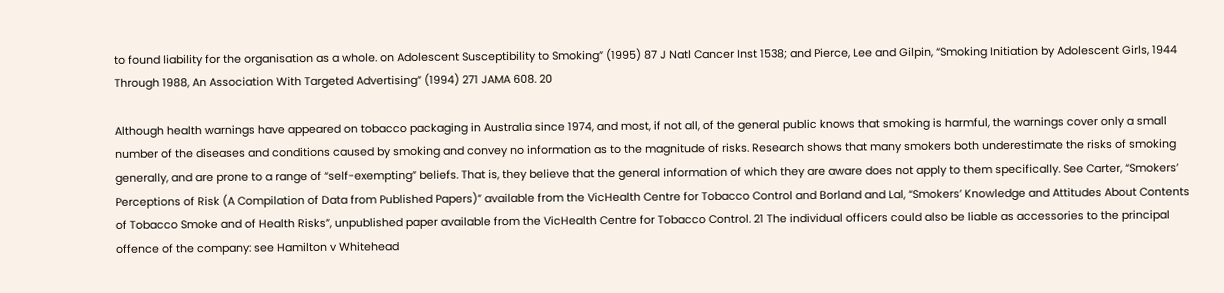to found liability for the organisation as a whole. on Adolescent Susceptibility to Smoking” (1995) 87 J Natl Cancer Inst 1538; and Pierce, Lee and Gilpin, “Smoking Initiation by Adolescent Girls, 1944 Through 1988, An Association With Targeted Advertising” (1994) 271 JAMA 608. 20

Although health warnings have appeared on tobacco packaging in Australia since 1974, and most, if not all, of the general public knows that smoking is harmful, the warnings cover only a small number of the diseases and conditions caused by smoking and convey no information as to the magnitude of risks. Research shows that many smokers both underestimate the risks of smoking generally, and are prone to a range of “self-exempting” beliefs. That is, they believe that the general information of which they are aware does not apply to them specifically. See Carter, “Smokers’ Perceptions of Risk (A Compilation of Data from Published Papers)” available from the VicHealth Centre for Tobacco Control and Borland and Lal, “Smokers’ Knowledge and Attitudes About Contents of Tobacco Smoke and of Health Risks”, unpublished paper available from the VicHealth Centre for Tobacco Control. 21 The individual officers could also be liable as accessories to the principal offence of the company: see Hamilton v Whitehead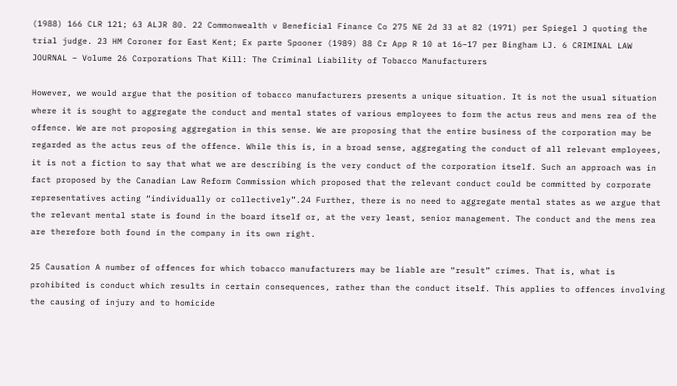(1988) 166 CLR 121; 63 ALJR 80. 22 Commonwealth v Beneficial Finance Co 275 NE 2d 33 at 82 (1971) per Spiegel J quoting the trial judge. 23 HM Coroner for East Kent; Ex parte Spooner (1989) 88 Cr App R 10 at 16–17 per Bingham LJ. 6 CRIMINAL LAW JOURNAL – Volume 26 Corporations That Kill: The Criminal Liability of Tobacco Manufacturers

However, we would argue that the position of tobacco manufacturers presents a unique situation. It is not the usual situation where it is sought to aggregate the conduct and mental states of various employees to form the actus reus and mens rea of the offence. We are not proposing aggregation in this sense. We are proposing that the entire business of the corporation may be regarded as the actus reus of the offence. While this is, in a broad sense, aggregating the conduct of all relevant employees, it is not a fiction to say that what we are describing is the very conduct of the corporation itself. Such an approach was in fact proposed by the Canadian Law Reform Commission which proposed that the relevant conduct could be committed by corporate representatives acting “individually or collectively”.24 Further, there is no need to aggregate mental states as we argue that the relevant mental state is found in the board itself or, at the very least, senior management. The conduct and the mens rea are therefore both found in the company in its own right.

25 Causation A number of offences for which tobacco manufacturers may be liable are “result” crimes. That is, what is prohibited is conduct which results in certain consequences, rather than the conduct itself. This applies to offences involving the causing of injury and to homicide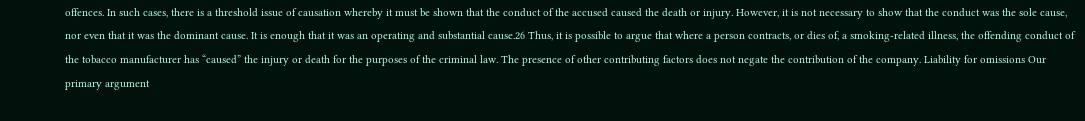offences. In such cases, there is a threshold issue of causation whereby it must be shown that the conduct of the accused caused the death or injury. However, it is not necessary to show that the conduct was the sole cause, nor even that it was the dominant cause. It is enough that it was an operating and substantial cause.26 Thus, it is possible to argue that where a person contracts, or dies of, a smoking-related illness, the offending conduct of the tobacco manufacturer has “caused” the injury or death for the purposes of the criminal law. The presence of other contributing factors does not negate the contribution of the company. Liability for omissions Our primary argument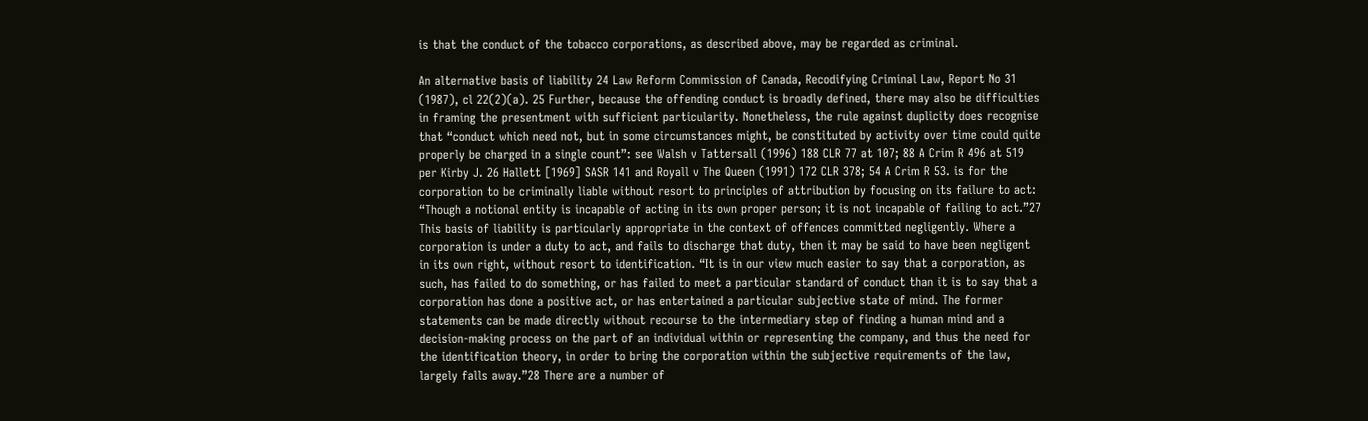is that the conduct of the tobacco corporations, as described above, may be regarded as criminal.

An alternative basis of liability 24 Law Reform Commission of Canada, Recodifying Criminal Law, Report No 31 (1987), cl 22(2)(a). 25 Further, because the offending conduct is broadly defined, there may also be difficulties in framing the presentment with sufficient particularity. Nonetheless, the rule against duplicity does recognise that “conduct which need not, but in some circumstances might, be constituted by activity over time could quite properly be charged in a single count”: see Walsh v Tattersall (1996) 188 CLR 77 at 107; 88 A Crim R 496 at 519 per Kirby J. 26 Hallett [1969] SASR 141 and Royall v The Queen (1991) 172 CLR 378; 54 A Crim R 53. is for the corporation to be criminally liable without resort to principles of attribution by focusing on its failure to act: “Though a notional entity is incapable of acting in its own proper person; it is not incapable of failing to act.”27 This basis of liability is particularly appropriate in the context of offences committed negligently. Where a corporation is under a duty to act, and fails to discharge that duty, then it may be said to have been negligent in its own right, without resort to identification. “It is in our view much easier to say that a corporation, as such, has failed to do something, or has failed to meet a particular standard of conduct than it is to say that a corporation has done a positive act, or has entertained a particular subjective state of mind. The former statements can be made directly without recourse to the intermediary step of finding a human mind and a decision-making process on the part of an individual within or representing the company, and thus the need for the identification theory, in order to bring the corporation within the subjective requirements of the law, largely falls away.”28 There are a number of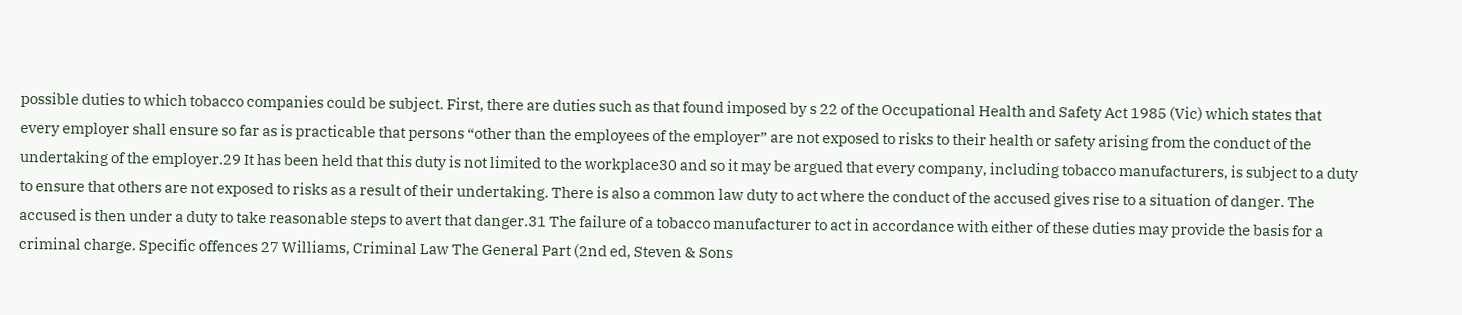possible duties to which tobacco companies could be subject. First, there are duties such as that found imposed by s 22 of the Occupational Health and Safety Act 1985 (Vic) which states that every employer shall ensure so far as is practicable that persons “other than the employees of the employer” are not exposed to risks to their health or safety arising from the conduct of the undertaking of the employer.29 It has been held that this duty is not limited to the workplace30 and so it may be argued that every company, including tobacco manufacturers, is subject to a duty to ensure that others are not exposed to risks as a result of their undertaking. There is also a common law duty to act where the conduct of the accused gives rise to a situation of danger. The accused is then under a duty to take reasonable steps to avert that danger.31 The failure of a tobacco manufacturer to act in accordance with either of these duties may provide the basis for a criminal charge. Specific offences 27 Williams, Criminal Law The General Part (2nd ed, Steven & Sons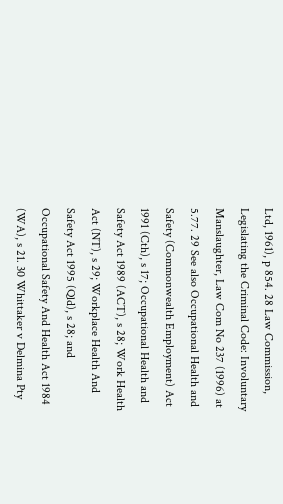Ltd, 1961), p 854. 28 Law Commission, Legislating the Criminal Code: Involuntary Manslaughter, Law Com No 237 (1996) at 5.77. 29 See also Occupational Health and Safety (Commonwealth Employment) Act 1991 (Cth), s 17; Occupational Health and Safety Act 1989 (ACT), s 28; Work Health Act (NT), s 29; Workplace Health And Safety Act 1995 (Qld), s 28; and Occupational Safety And Health Act 1984 (WA), s 21. 30 Whittaker v Delmina Pty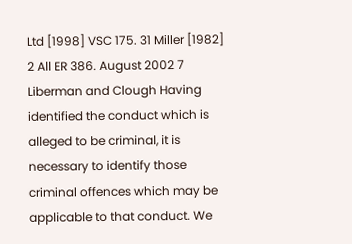Ltd [1998] VSC 175. 31 Miller [1982] 2 All ER 386. August 2002 7 Liberman and Clough Having identified the conduct which is alleged to be criminal, it is necessary to identify those criminal offences which may be applicable to that conduct. We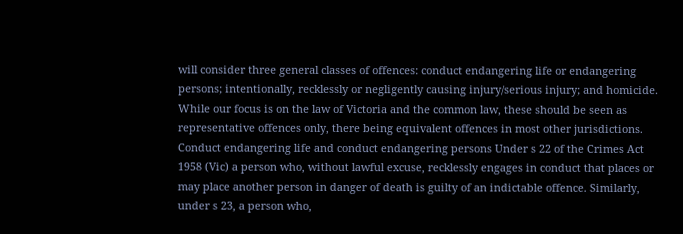will consider three general classes of offences: conduct endangering life or endangering persons; intentionally, recklessly or negligently causing injury/serious injury; and homicide. While our focus is on the law of Victoria and the common law, these should be seen as representative offences only, there being equivalent offences in most other jurisdictions. Conduct endangering life and conduct endangering persons Under s 22 of the Crimes Act 1958 (Vic) a person who, without lawful excuse, recklessly engages in conduct that places or may place another person in danger of death is guilty of an indictable offence. Similarly, under s 23, a person who,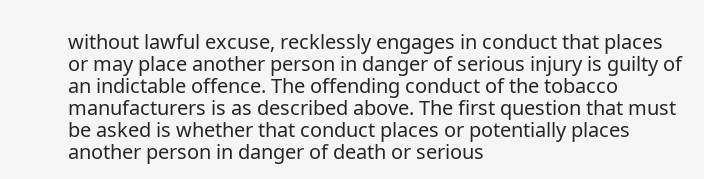without lawful excuse, recklessly engages in conduct that places or may place another person in danger of serious injury is guilty of an indictable offence. The offending conduct of the tobacco manufacturers is as described above. The first question that must be asked is whether that conduct places or potentially places another person in danger of death or serious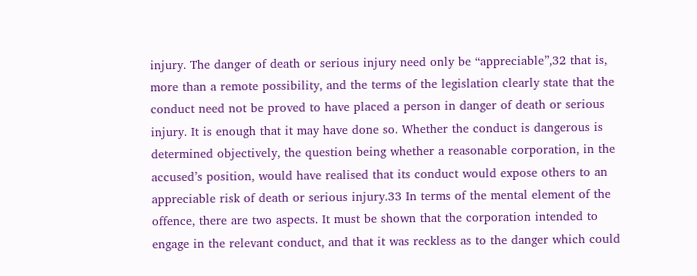injury. The danger of death or serious injury need only be “appreciable”,32 that is, more than a remote possibility, and the terms of the legislation clearly state that the conduct need not be proved to have placed a person in danger of death or serious injury. It is enough that it may have done so. Whether the conduct is dangerous is determined objectively, the question being whether a reasonable corporation, in the accused’s position, would have realised that its conduct would expose others to an appreciable risk of death or serious injury.33 In terms of the mental element of the offence, there are two aspects. It must be shown that the corporation intended to engage in the relevant conduct, and that it was reckless as to the danger which could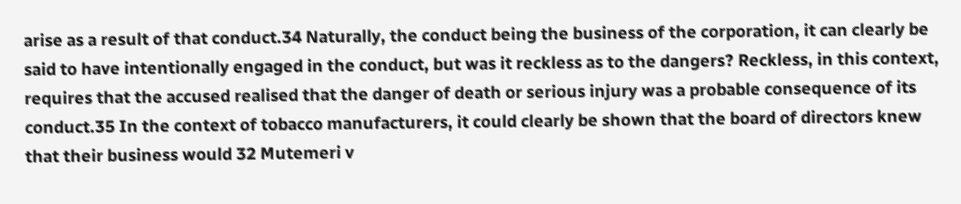arise as a result of that conduct.34 Naturally, the conduct being the business of the corporation, it can clearly be said to have intentionally engaged in the conduct, but was it reckless as to the dangers? Reckless, in this context, requires that the accused realised that the danger of death or serious injury was a probable consequence of its conduct.35 In the context of tobacco manufacturers, it could clearly be shown that the board of directors knew that their business would 32 Mutemeri v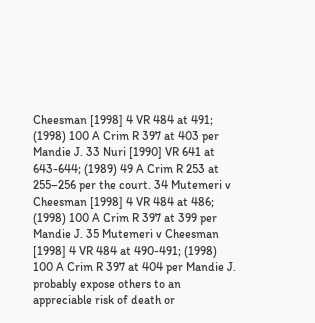Cheesman [1998] 4 VR 484 at 491; (1998) 100 A Crim R 397 at 403 per Mandie J. 33 Nuri [1990] VR 641 at 643-644; (1989) 49 A Crim R 253 at 255–256 per the court. 34 Mutemeri v Cheesman [1998] 4 VR 484 at 486; (1998) 100 A Crim R 397 at 399 per Mandie J. 35 Mutemeri v Cheesman [1998] 4 VR 484 at 490-491; (1998) 100 A Crim R 397 at 404 per Mandie J. probably expose others to an appreciable risk of death or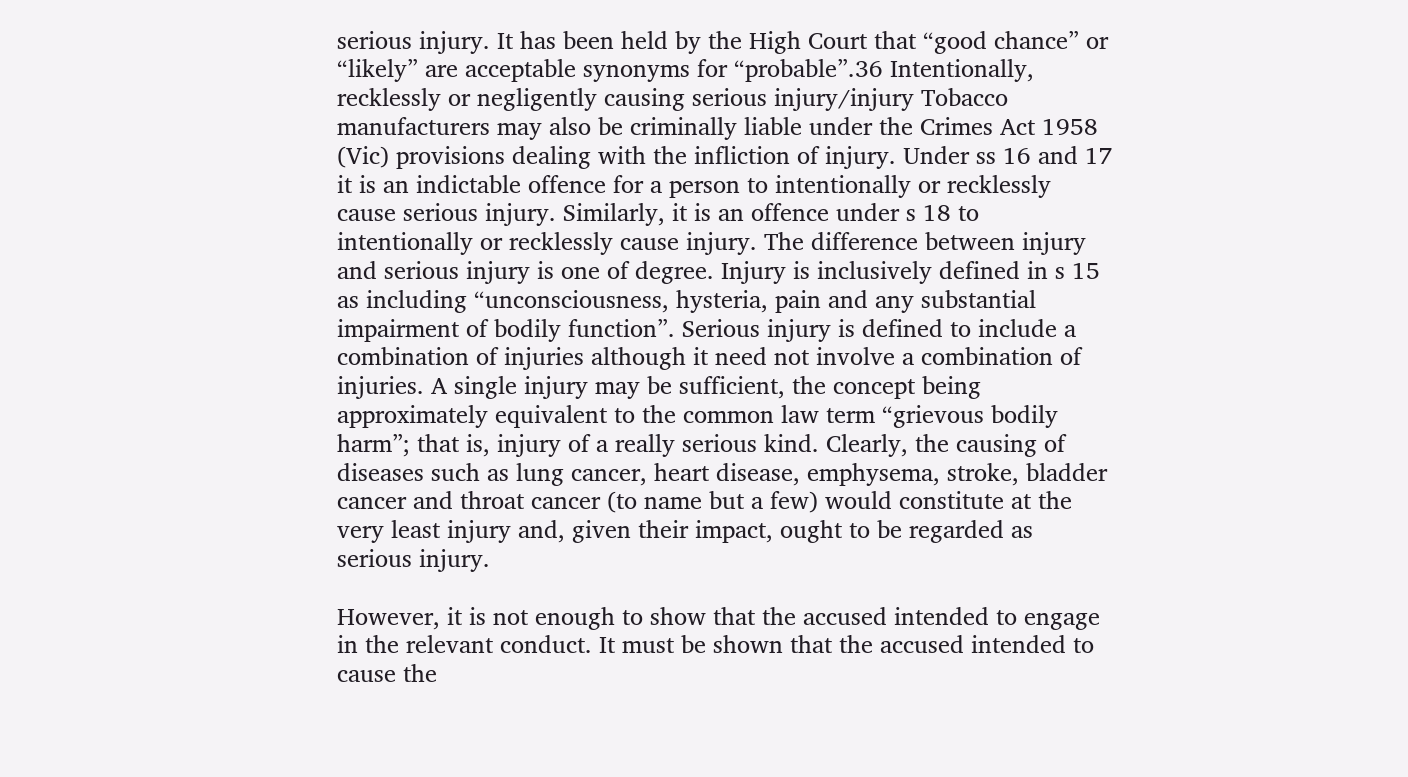serious injury. It has been held by the High Court that “good chance” or “likely” are acceptable synonyms for “probable”.36 Intentionally, recklessly or negligently causing serious injury/injury Tobacco manufacturers may also be criminally liable under the Crimes Act 1958 (Vic) provisions dealing with the infliction of injury. Under ss 16 and 17 it is an indictable offence for a person to intentionally or recklessly cause serious injury. Similarly, it is an offence under s 18 to intentionally or recklessly cause injury. The difference between injury and serious injury is one of degree. Injury is inclusively defined in s 15 as including “unconsciousness, hysteria, pain and any substantial impairment of bodily function”. Serious injury is defined to include a combination of injuries although it need not involve a combination of injuries. A single injury may be sufficient, the concept being approximately equivalent to the common law term “grievous bodily harm”; that is, injury of a really serious kind. Clearly, the causing of diseases such as lung cancer, heart disease, emphysema, stroke, bladder cancer and throat cancer (to name but a few) would constitute at the very least injury and, given their impact, ought to be regarded as serious injury.

However, it is not enough to show that the accused intended to engage in the relevant conduct. It must be shown that the accused intended to cause the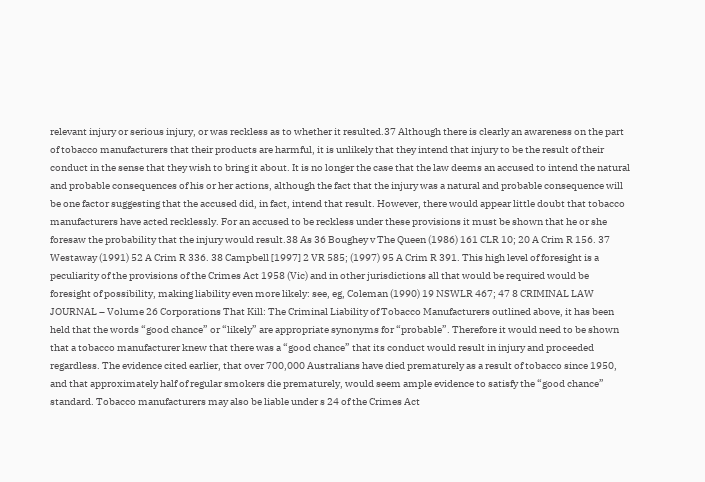relevant injury or serious injury, or was reckless as to whether it resulted.37 Although there is clearly an awareness on the part of tobacco manufacturers that their products are harmful, it is unlikely that they intend that injury to be the result of their conduct in the sense that they wish to bring it about. It is no longer the case that the law deems an accused to intend the natural and probable consequences of his or her actions, although the fact that the injury was a natural and probable consequence will be one factor suggesting that the accused did, in fact, intend that result. However, there would appear little doubt that tobacco manufacturers have acted recklessly. For an accused to be reckless under these provisions it must be shown that he or she foresaw the probability that the injury would result.38 As 36 Boughey v The Queen (1986) 161 CLR 10; 20 A Crim R 156. 37 Westaway (1991) 52 A Crim R 336. 38 Campbell [1997] 2 VR 585; (1997) 95 A Crim R 391. This high level of foresight is a peculiarity of the provisions of the Crimes Act 1958 (Vic) and in other jurisdictions all that would be required would be foresight of possibility, making liability even more likely: see, eg, Coleman (1990) 19 NSWLR 467; 47 8 CRIMINAL LAW JOURNAL – Volume 26 Corporations That Kill: The Criminal Liability of Tobacco Manufacturers outlined above, it has been held that the words “good chance” or “likely” are appropriate synonyms for “probable”. Therefore it would need to be shown that a tobacco manufacturer knew that there was a “good chance” that its conduct would result in injury and proceeded regardless. The evidence cited earlier, that over 700,000 Australians have died prematurely as a result of tobacco since 1950, and that approximately half of regular smokers die prematurely, would seem ample evidence to satisfy the “good chance” standard. Tobacco manufacturers may also be liable under s 24 of the Crimes Act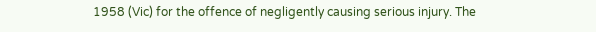1958 (Vic) for the offence of negligently causing serious injury. The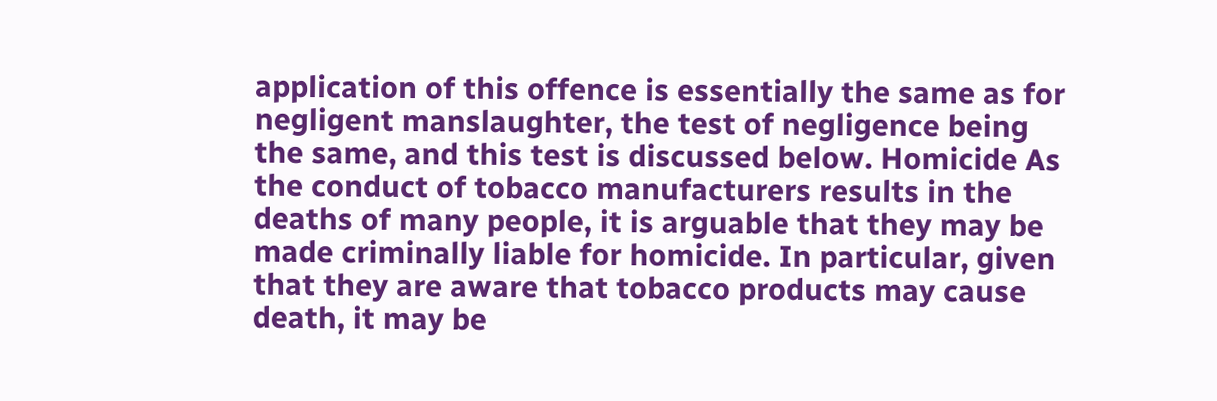application of this offence is essentially the same as for negligent manslaughter, the test of negligence being the same, and this test is discussed below. Homicide As the conduct of tobacco manufacturers results in the deaths of many people, it is arguable that they may be made criminally liable for homicide. In particular, given that they are aware that tobacco products may cause death, it may be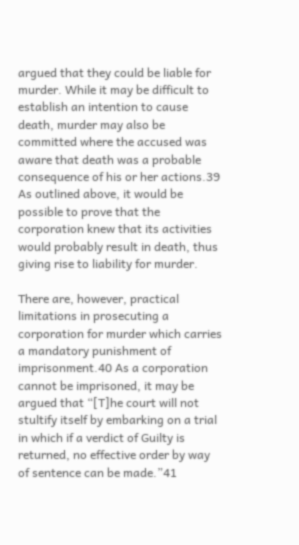argued that they could be liable for murder. While it may be difficult to establish an intention to cause death, murder may also be committed where the accused was aware that death was a probable consequence of his or her actions.39 As outlined above, it would be possible to prove that the corporation knew that its activities would probably result in death, thus giving rise to liability for murder.

There are, however, practical limitations in prosecuting a corporation for murder which carries a mandatory punishment of imprisonment.40 As a corporation cannot be imprisoned, it may be argued that “[T]he court will not stultify itself by embarking on a trial in which if a verdict of Guilty is returned, no effective order by way of sentence can be made.”41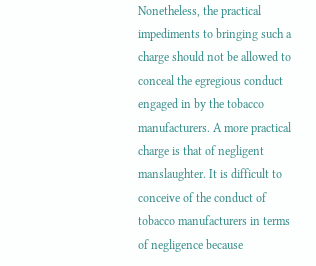Nonetheless, the practical impediments to bringing such a charge should not be allowed to conceal the egregious conduct engaged in by the tobacco manufacturers. A more practical charge is that of negligent manslaughter. It is difficult to conceive of the conduct of tobacco manufacturers in terms of negligence because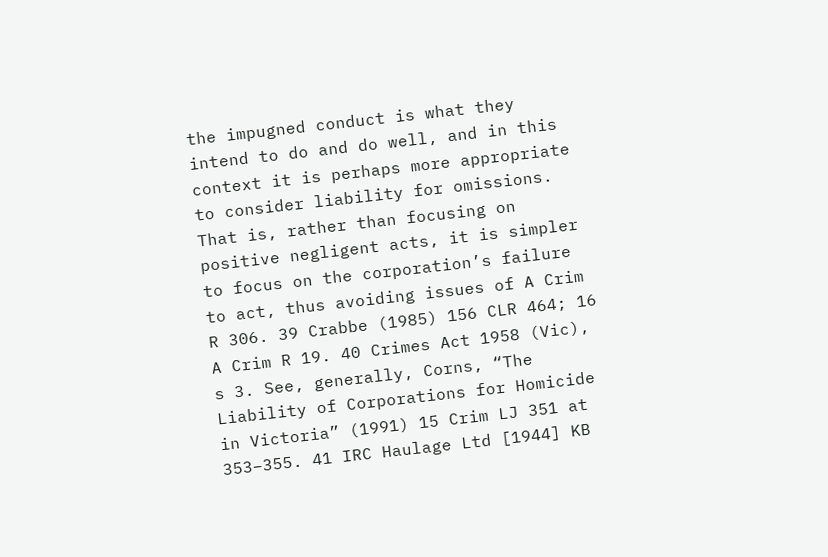the impugned conduct is what they intend to do and do well, and in this context it is perhaps more appropriate to consider liability for omissions. That is, rather than focusing on positive negligent acts, it is simpler to focus on the corporation’s failure to act, thus avoiding issues of A Crim R 306. 39 Crabbe (1985) 156 CLR 464; 16 A Crim R 19. 40 Crimes Act 1958 (Vic), s 3. See, generally, Corns, “The Liability of Corporations for Homicide in Victoria” (1991) 15 Crim LJ 351 at 353–355. 41 IRC Haulage Ltd [1944] KB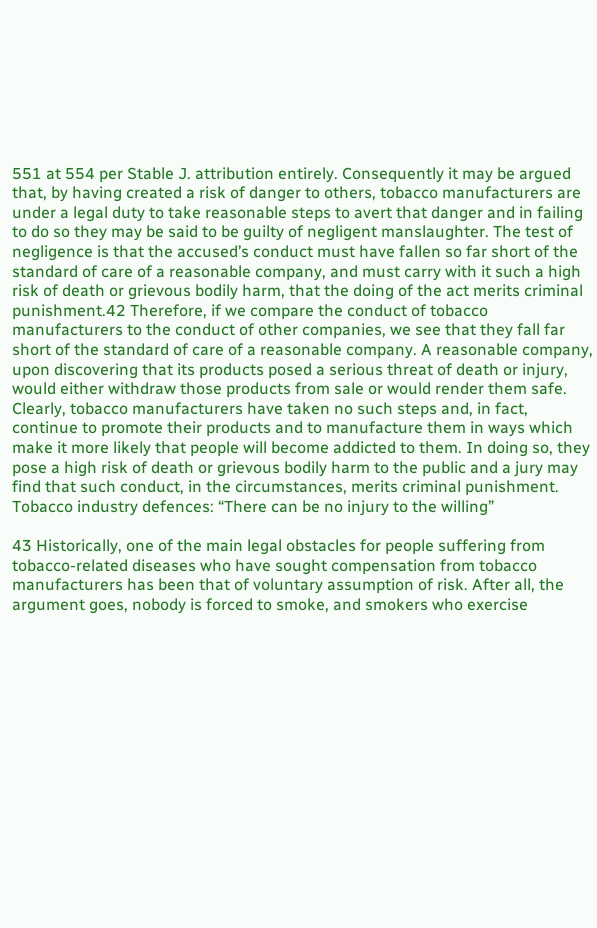551 at 554 per Stable J. attribution entirely. Consequently it may be argued that, by having created a risk of danger to others, tobacco manufacturers are under a legal duty to take reasonable steps to avert that danger and in failing to do so they may be said to be guilty of negligent manslaughter. The test of negligence is that the accused’s conduct must have fallen so far short of the standard of care of a reasonable company, and must carry with it such a high risk of death or grievous bodily harm, that the doing of the act merits criminal punishment.42 Therefore, if we compare the conduct of tobacco manufacturers to the conduct of other companies, we see that they fall far short of the standard of care of a reasonable company. A reasonable company, upon discovering that its products posed a serious threat of death or injury, would either withdraw those products from sale or would render them safe. Clearly, tobacco manufacturers have taken no such steps and, in fact, continue to promote their products and to manufacture them in ways which make it more likely that people will become addicted to them. In doing so, they pose a high risk of death or grievous bodily harm to the public and a jury may find that such conduct, in the circumstances, merits criminal punishment. Tobacco industry defences: “There can be no injury to the willing”

43 Historically, one of the main legal obstacles for people suffering from tobacco-related diseases who have sought compensation from tobacco manufacturers has been that of voluntary assumption of risk. After all, the argument goes, nobody is forced to smoke, and smokers who exercise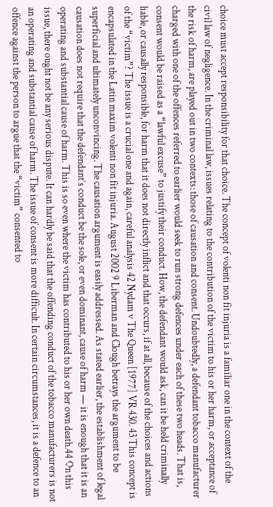choice must accept responsibility for that choice. The concept of volenti non fit injuria is a familiar one in the context of the civil law of negligence. In the criminal law, issues relating to the contribution of the victim to his or her harm, or acceptance of the risk of harm, are played out in two contexts: those of causation and consent. Undoubtedly, a defendant tobacco manufacturer charged with one of the offences referred to earlier would seek to run strong defences under each of these two heads. That is, consent would be raised as a “lawful excuse” to justify their conduct. How, the defendant would ask, can it be held criminally liable, or causally responsible, for harm that it does not directly inflict and that occurs, if at all, because of the choices and actions of the “victim”? The issue is a crucial one and again, careful analysis 42 Nydam v The Queen [1977] VR 430. 43 This concept is encapsulated in the Latin maxim volenti non fit injuria. August 2002 9 Liberman and Clough betrays the argument to be superficial and ultimately unconvincing. The causation argument is easily addressed. As stated earlier, the establishment of legal causation does not require that the defendant’s conduct be the sole, or even dominant, cause of harm — it is enough that it is an operating and substantial cause of harm. This is so even where the victim has contributed to his or her own death.44 On this issue, there ought not be any serious dispute. It can hardly be said that the offending conduct of the tobacco manufacturers is not an operating and substantial cause of harm. The issue of consent is more difficult. In certain circumstances, it is a defence to an offence against the person to argue that the “victim” consented to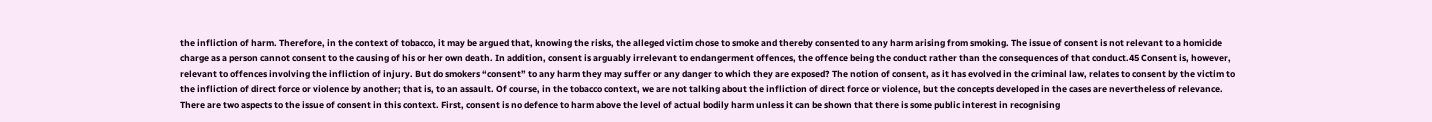the infliction of harm. Therefore, in the context of tobacco, it may be argued that, knowing the risks, the alleged victim chose to smoke and thereby consented to any harm arising from smoking. The issue of consent is not relevant to a homicide charge as a person cannot consent to the causing of his or her own death. In addition, consent is arguably irrelevant to endangerment offences, the offence being the conduct rather than the consequences of that conduct.45 Consent is, however, relevant to offences involving the infliction of injury. But do smokers “consent” to any harm they may suffer or any danger to which they are exposed? The notion of consent, as it has evolved in the criminal law, relates to consent by the victim to the infliction of direct force or violence by another; that is, to an assault. Of course, in the tobacco context, we are not talking about the infliction of direct force or violence, but the concepts developed in the cases are nevertheless of relevance. There are two aspects to the issue of consent in this context. First, consent is no defence to harm above the level of actual bodily harm unless it can be shown that there is some public interest in recognising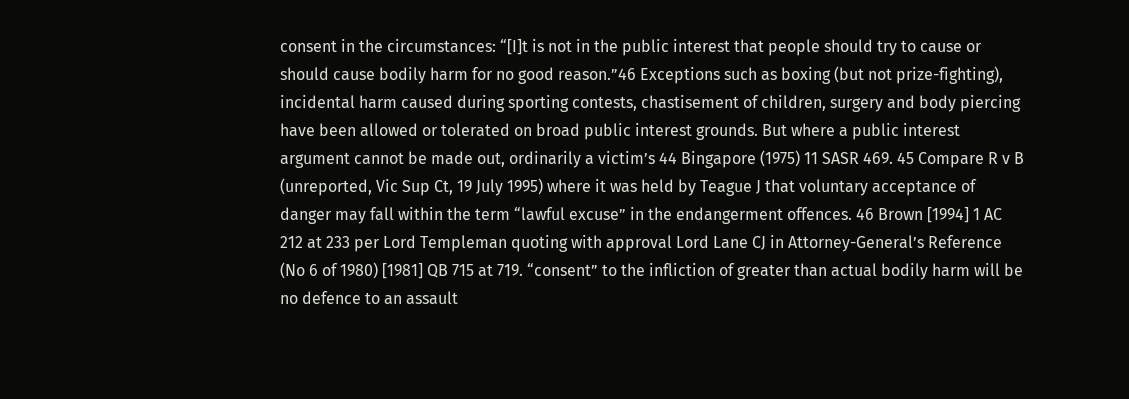consent in the circumstances: “[I]t is not in the public interest that people should try to cause or should cause bodily harm for no good reason.”46 Exceptions such as boxing (but not prize-fighting), incidental harm caused during sporting contests, chastisement of children, surgery and body piercing have been allowed or tolerated on broad public interest grounds. But where a public interest argument cannot be made out, ordinarily a victim’s 44 Bingapore (1975) 11 SASR 469. 45 Compare R v B (unreported, Vic Sup Ct, 19 July 1995) where it was held by Teague J that voluntary acceptance of danger may fall within the term “lawful excuse” in the endangerment offences. 46 Brown [1994] 1 AC 212 at 233 per Lord Templeman quoting with approval Lord Lane CJ in Attorney-General’s Reference (No 6 of 1980) [1981] QB 715 at 719. “consent” to the infliction of greater than actual bodily harm will be no defence to an assault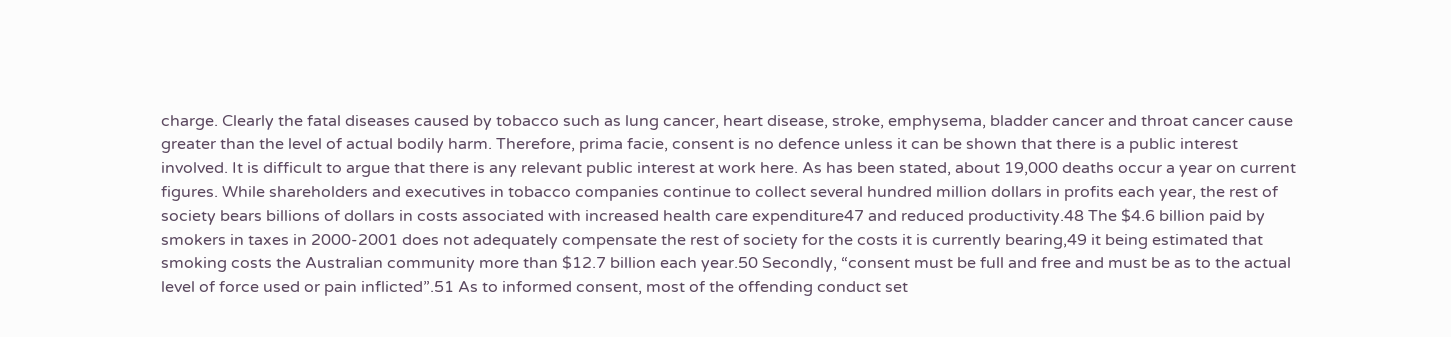charge. Clearly the fatal diseases caused by tobacco such as lung cancer, heart disease, stroke, emphysema, bladder cancer and throat cancer cause greater than the level of actual bodily harm. Therefore, prima facie, consent is no defence unless it can be shown that there is a public interest involved. It is difficult to argue that there is any relevant public interest at work here. As has been stated, about 19,000 deaths occur a year on current figures. While shareholders and executives in tobacco companies continue to collect several hundred million dollars in profits each year, the rest of society bears billions of dollars in costs associated with increased health care expenditure47 and reduced productivity.48 The $4.6 billion paid by smokers in taxes in 2000-2001 does not adequately compensate the rest of society for the costs it is currently bearing,49 it being estimated that smoking costs the Australian community more than $12.7 billion each year.50 Secondly, “consent must be full and free and must be as to the actual level of force used or pain inflicted”.51 As to informed consent, most of the offending conduct set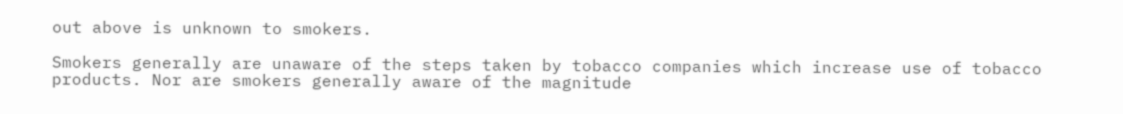out above is unknown to smokers.

Smokers generally are unaware of the steps taken by tobacco companies which increase use of tobacco products. Nor are smokers generally aware of the magnitude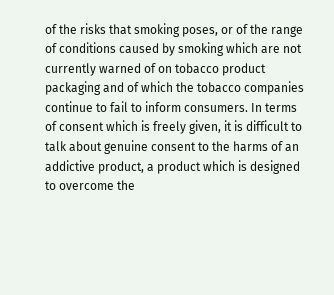of the risks that smoking poses, or of the range of conditions caused by smoking which are not currently warned of on tobacco product packaging and of which the tobacco companies continue to fail to inform consumers. In terms of consent which is freely given, it is difficult to talk about genuine consent to the harms of an addictive product, a product which is designed to overcome the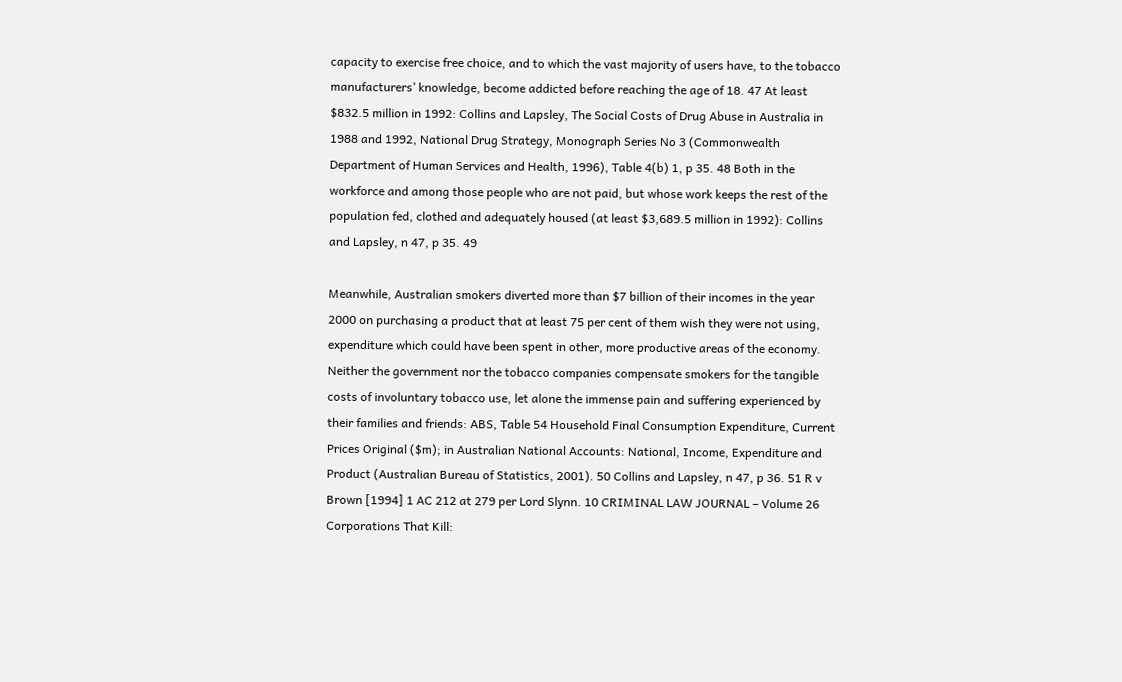capacity to exercise free choice, and to which the vast majority of users have, to the tobacco manufacturers’ knowledge, become addicted before reaching the age of 18. 47 At least $832.5 million in 1992: Collins and Lapsley, The Social Costs of Drug Abuse in Australia in 1988 and 1992, National Drug Strategy, Monograph Series No 3 (Commonwealth Department of Human Services and Health, 1996), Table 4(b) 1, p 35. 48 Both in the workforce and among those people who are not paid, but whose work keeps the rest of the population fed, clothed and adequately housed (at least $3,689.5 million in 1992): Collins and Lapsley, n 47, p 35. 49

Meanwhile, Australian smokers diverted more than $7 billion of their incomes in the year 2000 on purchasing a product that at least 75 per cent of them wish they were not using, expenditure which could have been spent in other, more productive areas of the economy. Neither the government nor the tobacco companies compensate smokers for the tangible costs of involuntary tobacco use, let alone the immense pain and suffering experienced by their families and friends: ABS, Table 54 Household Final Consumption Expenditure, Current Prices Original ($m); in Australian National Accounts: National, Income, Expenditure and Product (Australian Bureau of Statistics, 2001). 50 Collins and Lapsley, n 47, p 36. 51 R v Brown [1994] 1 AC 212 at 279 per Lord Slynn. 10 CRIMINAL LAW JOURNAL – Volume 26 Corporations That Kill: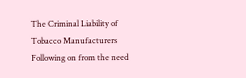The Criminal Liability of Tobacco Manufacturers Following on from the need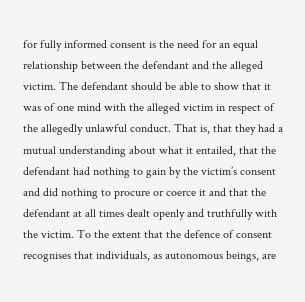for fully informed consent is the need for an equal relationship between the defendant and the alleged victim. The defendant should be able to show that it was of one mind with the alleged victim in respect of the allegedly unlawful conduct. That is, that they had a mutual understanding about what it entailed, that the defendant had nothing to gain by the victim’s consent and did nothing to procure or coerce it and that the defendant at all times dealt openly and truthfully with the victim. To the extent that the defence of consent recognises that individuals, as autonomous beings, are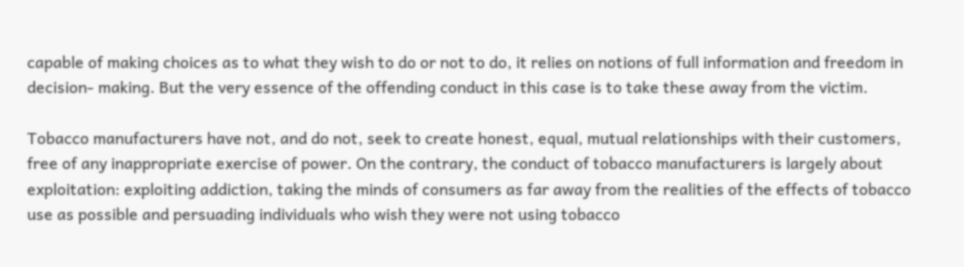capable of making choices as to what they wish to do or not to do, it relies on notions of full information and freedom in decision- making. But the very essence of the offending conduct in this case is to take these away from the victim.

Tobacco manufacturers have not, and do not, seek to create honest, equal, mutual relationships with their customers, free of any inappropriate exercise of power. On the contrary, the conduct of tobacco manufacturers is largely about exploitation: exploiting addiction, taking the minds of consumers as far away from the realities of the effects of tobacco use as possible and persuading individuals who wish they were not using tobacco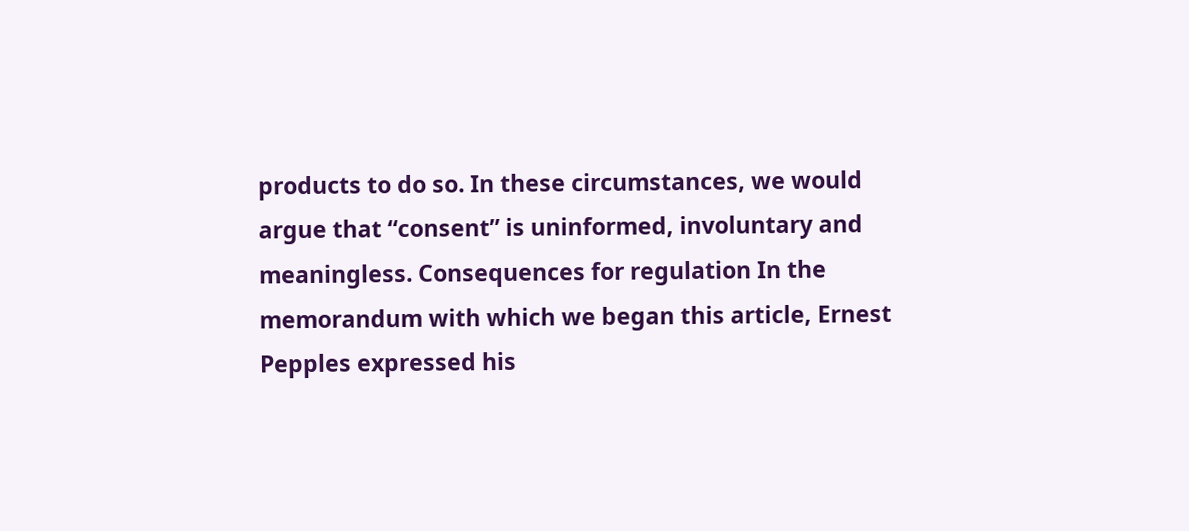products to do so. In these circumstances, we would argue that “consent” is uninformed, involuntary and meaningless. Consequences for regulation In the memorandum with which we began this article, Ernest Pepples expressed his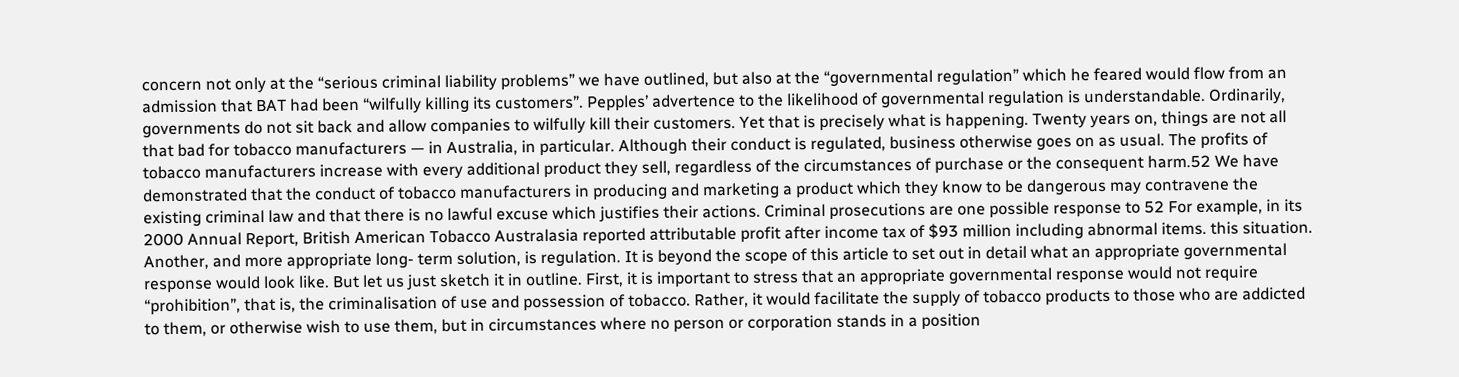concern not only at the “serious criminal liability problems” we have outlined, but also at the “governmental regulation” which he feared would flow from an admission that BAT had been “wilfully killing its customers”. Pepples’ advertence to the likelihood of governmental regulation is understandable. Ordinarily, governments do not sit back and allow companies to wilfully kill their customers. Yet that is precisely what is happening. Twenty years on, things are not all that bad for tobacco manufacturers — in Australia, in particular. Although their conduct is regulated, business otherwise goes on as usual. The profits of tobacco manufacturers increase with every additional product they sell, regardless of the circumstances of purchase or the consequent harm.52 We have demonstrated that the conduct of tobacco manufacturers in producing and marketing a product which they know to be dangerous may contravene the existing criminal law and that there is no lawful excuse which justifies their actions. Criminal prosecutions are one possible response to 52 For example, in its 2000 Annual Report, British American Tobacco Australasia reported attributable profit after income tax of $93 million including abnormal items. this situation. Another, and more appropriate long- term solution, is regulation. It is beyond the scope of this article to set out in detail what an appropriate governmental response would look like. But let us just sketch it in outline. First, it is important to stress that an appropriate governmental response would not require “prohibition”, that is, the criminalisation of use and possession of tobacco. Rather, it would facilitate the supply of tobacco products to those who are addicted to them, or otherwise wish to use them, but in circumstances where no person or corporation stands in a position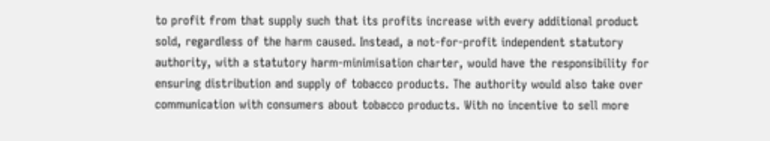to profit from that supply such that its profits increase with every additional product sold, regardless of the harm caused. Instead, a not-for-profit independent statutory authority, with a statutory harm-minimisation charter, would have the responsibility for ensuring distribution and supply of tobacco products. The authority would also take over communication with consumers about tobacco products. With no incentive to sell more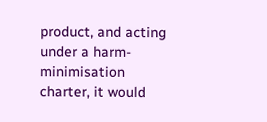product, and acting under a harm-minimisation charter, it would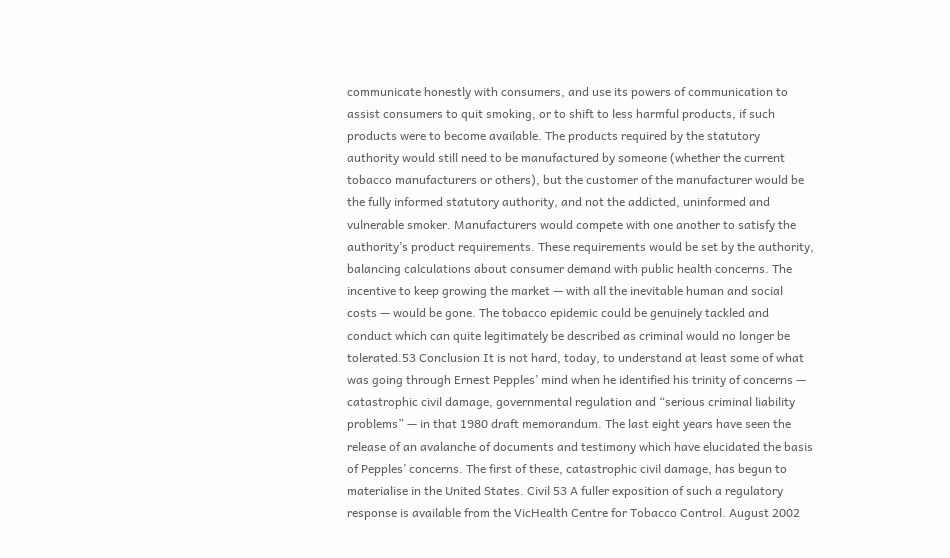communicate honestly with consumers, and use its powers of communication to assist consumers to quit smoking, or to shift to less harmful products, if such products were to become available. The products required by the statutory authority would still need to be manufactured by someone (whether the current tobacco manufacturers or others), but the customer of the manufacturer would be the fully informed statutory authority, and not the addicted, uninformed and vulnerable smoker. Manufacturers would compete with one another to satisfy the authority’s product requirements. These requirements would be set by the authority, balancing calculations about consumer demand with public health concerns. The incentive to keep growing the market — with all the inevitable human and social costs — would be gone. The tobacco epidemic could be genuinely tackled and conduct which can quite legitimately be described as criminal would no longer be tolerated.53 Conclusion It is not hard, today, to understand at least some of what was going through Ernest Pepples’ mind when he identified his trinity of concerns — catastrophic civil damage, governmental regulation and “serious criminal liability problems” — in that 1980 draft memorandum. The last eight years have seen the release of an avalanche of documents and testimony which have elucidated the basis of Pepples’ concerns. The first of these, catastrophic civil damage, has begun to materialise in the United States. Civil 53 A fuller exposition of such a regulatory response is available from the VicHealth Centre for Tobacco Control. August 2002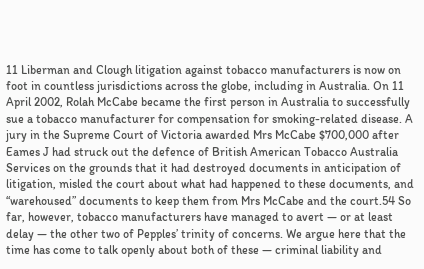11 Liberman and Clough litigation against tobacco manufacturers is now on foot in countless jurisdictions across the globe, including in Australia. On 11 April 2002, Rolah McCabe became the first person in Australia to successfully sue a tobacco manufacturer for compensation for smoking-related disease. A jury in the Supreme Court of Victoria awarded Mrs McCabe $700,000 after Eames J had struck out the defence of British American Tobacco Australia Services on the grounds that it had destroyed documents in anticipation of litigation, misled the court about what had happened to these documents, and “warehoused” documents to keep them from Mrs McCabe and the court.54 So far, however, tobacco manufacturers have managed to avert — or at least delay — the other two of Pepples’ trinity of concerns. We argue here that the time has come to talk openly about both of these — criminal liability and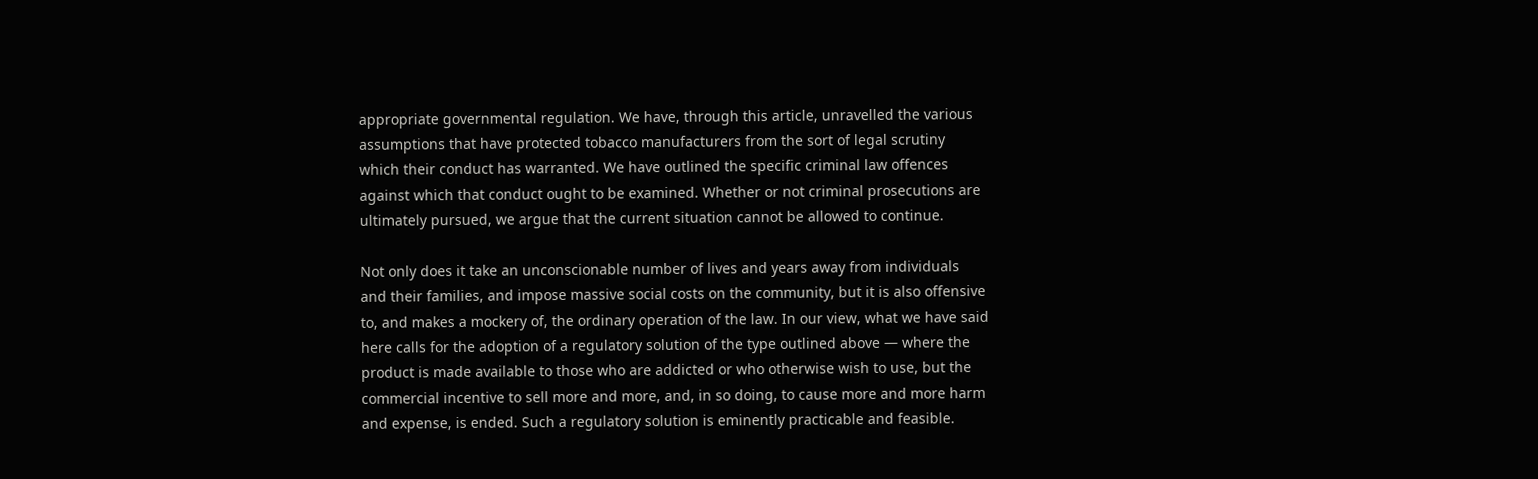appropriate governmental regulation. We have, through this article, unravelled the various assumptions that have protected tobacco manufacturers from the sort of legal scrutiny which their conduct has warranted. We have outlined the specific criminal law offences against which that conduct ought to be examined. Whether or not criminal prosecutions are ultimately pursued, we argue that the current situation cannot be allowed to continue.

Not only does it take an unconscionable number of lives and years away from individuals and their families, and impose massive social costs on the community, but it is also offensive to, and makes a mockery of, the ordinary operation of the law. In our view, what we have said here calls for the adoption of a regulatory solution of the type outlined above — where the product is made available to those who are addicted or who otherwise wish to use, but the commercial incentive to sell more and more, and, in so doing, to cause more and more harm and expense, is ended. Such a regulatory solution is eminently practicable and feasible.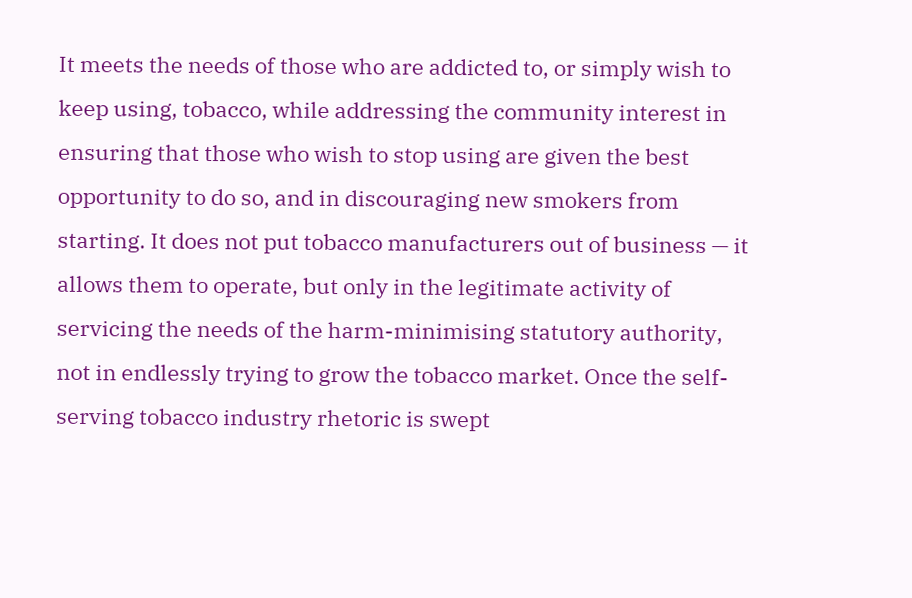It meets the needs of those who are addicted to, or simply wish to keep using, tobacco, while addressing the community interest in ensuring that those who wish to stop using are given the best opportunity to do so, and in discouraging new smokers from starting. It does not put tobacco manufacturers out of business — it allows them to operate, but only in the legitimate activity of servicing the needs of the harm-minimising statutory authority, not in endlessly trying to grow the tobacco market. Once the self-serving tobacco industry rhetoric is swept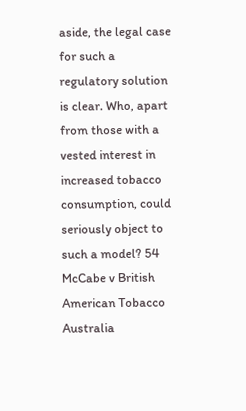aside, the legal case for such a regulatory solution is clear. Who, apart from those with a vested interest in increased tobacco consumption, could seriously object to such a model? 54 McCabe v British American Tobacco Australia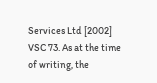Services Ltd [2002] VSC 73. As at the time of writing, the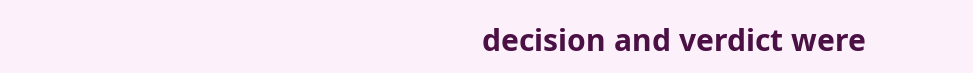decision and verdict were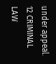under appeal. 12 CRIMINAL LAW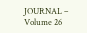JOURNAL – Volume 26